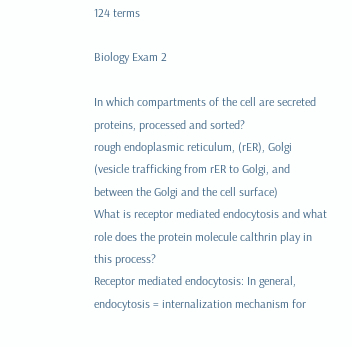124 terms

Biology Exam 2

In which compartments of the cell are secreted proteins, processed and sorted?
rough endoplasmic reticulum, (rER), Golgi (vesicle trafficking from rER to Golgi, and between the Golgi and the cell surface)
What is receptor mediated endocytosis and what role does the protein molecule calthrin play in this process?
Receptor mediated endocytosis: In general, endocytosis = internalization mechanism for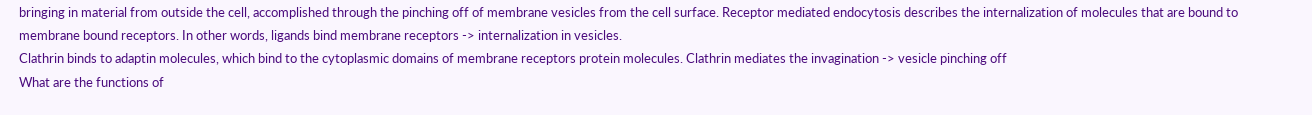bringing in material from outside the cell, accomplished through the pinching off of membrane vesicles from the cell surface. Receptor mediated endocytosis describes the internalization of molecules that are bound to membrane bound receptors. In other words, ligands bind membrane receptors -> internalization in vesicles.
Clathrin binds to adaptin molecules, which bind to the cytoplasmic domains of membrane receptors protein molecules. Clathrin mediates the invagination -> vesicle pinching off
What are the functions of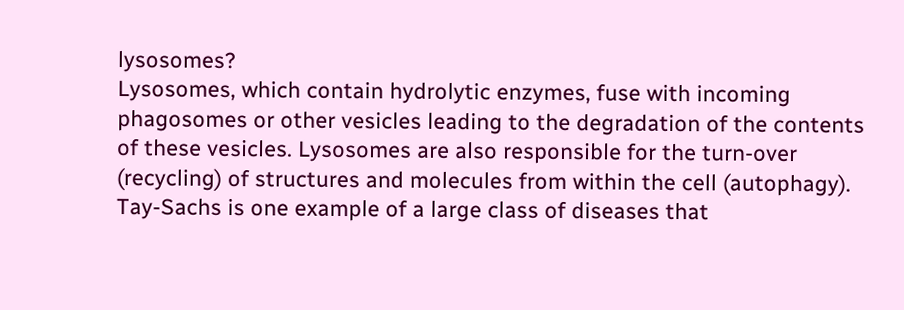lysosomes?
Lysosomes, which contain hydrolytic enzymes, fuse with incoming phagosomes or other vesicles leading to the degradation of the contents of these vesicles. Lysosomes are also responsible for the turn-over (recycling) of structures and molecules from within the cell (autophagy).
Tay-Sachs is one example of a large class of diseases that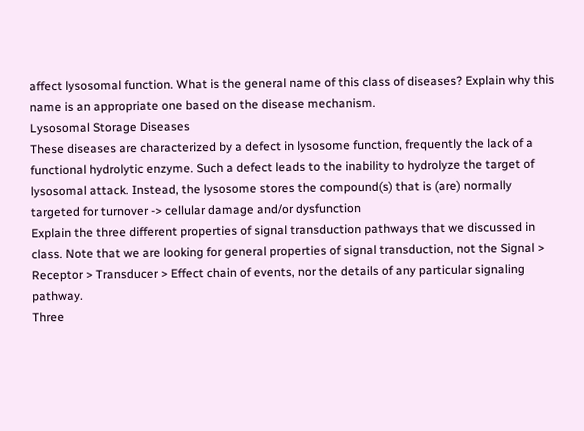affect lysosomal function. What is the general name of this class of diseases? Explain why this name is an appropriate one based on the disease mechanism.
Lysosomal Storage Diseases
These diseases are characterized by a defect in lysosome function, frequently the lack of a functional hydrolytic enzyme. Such a defect leads to the inability to hydrolyze the target of lysosomal attack. Instead, the lysosome stores the compound(s) that is (are) normally targeted for turnover -> cellular damage and/or dysfunction
Explain the three different properties of signal transduction pathways that we discussed in class. Note that we are looking for general properties of signal transduction, not the Signal > Receptor > Transducer > Effect chain of events, nor the details of any particular signaling pathway.
Three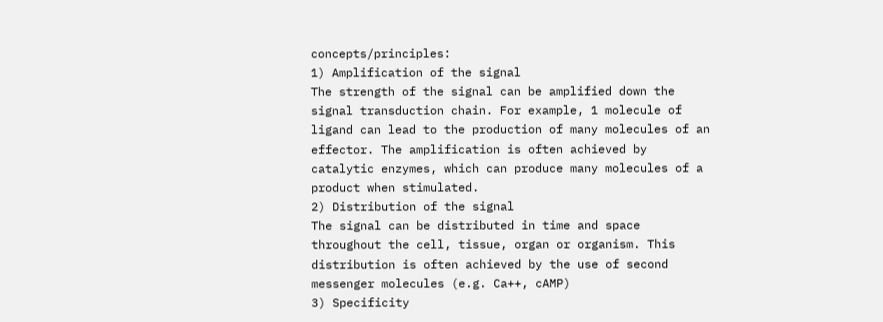concepts/principles:
1) Amplification of the signal
The strength of the signal can be amplified down the signal transduction chain. For example, 1 molecule of ligand can lead to the production of many molecules of an effector. The amplification is often achieved by catalytic enzymes, which can produce many molecules of a product when stimulated.
2) Distribution of the signal
The signal can be distributed in time and space throughout the cell, tissue, organ or organism. This distribution is often achieved by the use of second messenger molecules (e.g. Ca++, cAMP)
3) Specificity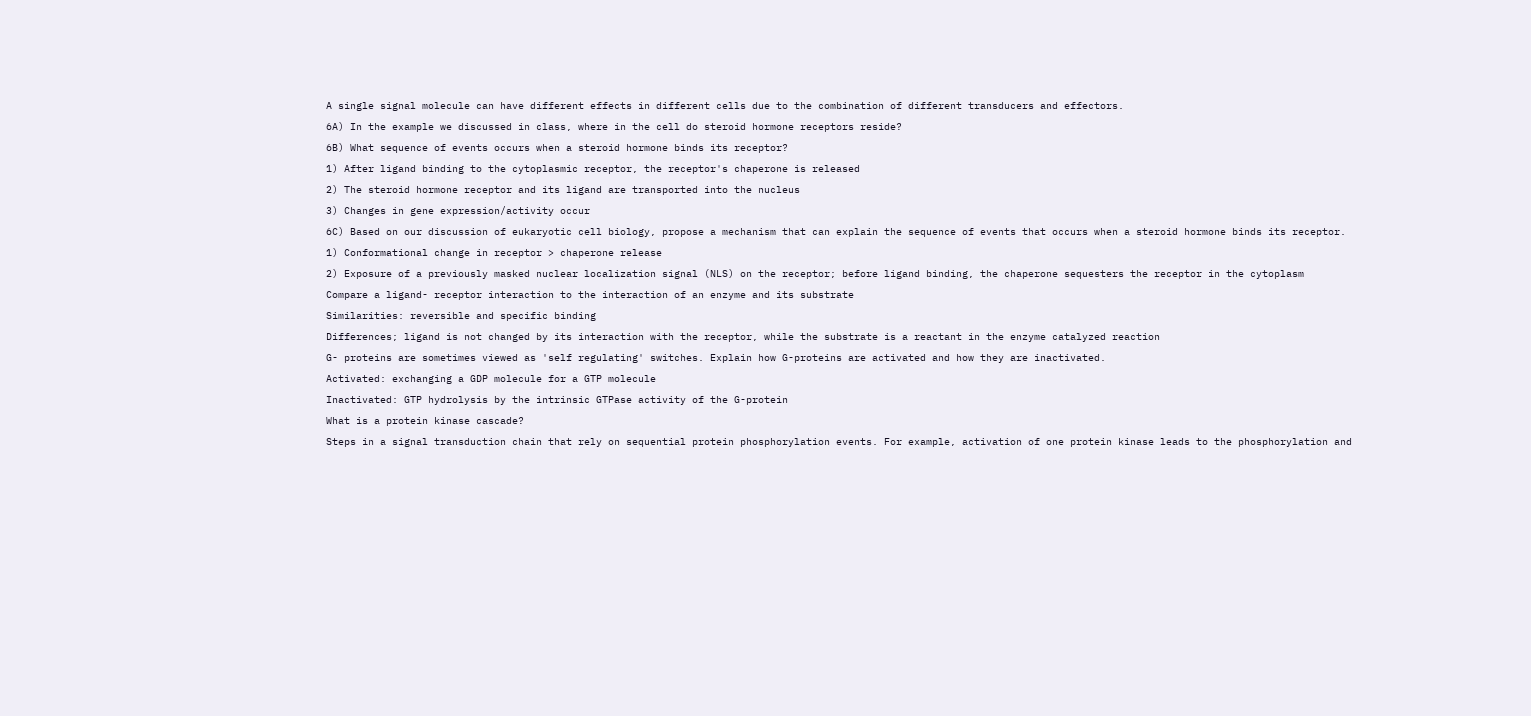A single signal molecule can have different effects in different cells due to the combination of different transducers and effectors.
6A) In the example we discussed in class, where in the cell do steroid hormone receptors reside?
6B) What sequence of events occurs when a steroid hormone binds its receptor?
1) After ligand binding to the cytoplasmic receptor, the receptor's chaperone is released
2) The steroid hormone receptor and its ligand are transported into the nucleus
3) Changes in gene expression/activity occur
6C) Based on our discussion of eukaryotic cell biology, propose a mechanism that can explain the sequence of events that occurs when a steroid hormone binds its receptor.
1) Conformational change in receptor > chaperone release
2) Exposure of a previously masked nuclear localization signal (NLS) on the receptor; before ligand binding, the chaperone sequesters the receptor in the cytoplasm
Compare a ligand- receptor interaction to the interaction of an enzyme and its substrate
Similarities: reversible and specific binding
Differences; ligand is not changed by its interaction with the receptor, while the substrate is a reactant in the enzyme catalyzed reaction
G- proteins are sometimes viewed as 'self regulating' switches. Explain how G-proteins are activated and how they are inactivated.
Activated: exchanging a GDP molecule for a GTP molecule
Inactivated: GTP hydrolysis by the intrinsic GTPase activity of the G-protein
What is a protein kinase cascade?
Steps in a signal transduction chain that rely on sequential protein phosphorylation events. For example, activation of one protein kinase leads to the phosphorylation and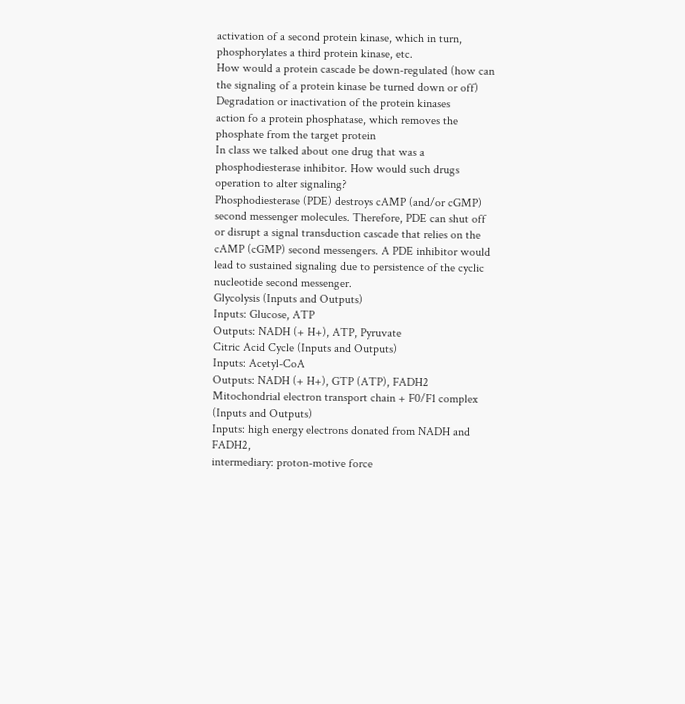activation of a second protein kinase, which in turn, phosphorylates a third protein kinase, etc.
How would a protein cascade be down-regulated (how can the signaling of a protein kinase be turned down or off)
Degradation or inactivation of the protein kinases
action fo a protein phosphatase, which removes the phosphate from the target protein
In class we talked about one drug that was a phosphodiesterase inhibitor. How would such drugs operation to alter signaling?
Phosphodiesterase (PDE) destroys cAMP (and/or cGMP) second messenger molecules. Therefore, PDE can shut off or disrupt a signal transduction cascade that relies on the cAMP (cGMP) second messengers. A PDE inhibitor would lead to sustained signaling due to persistence of the cyclic nucleotide second messenger.
Glycolysis (Inputs and Outputs)
Inputs: Glucose, ATP
Outputs: NADH (+ H+), ATP, Pyruvate
Citric Acid Cycle (Inputs and Outputs)
Inputs: Acetyl-CoA
Outputs: NADH (+ H+), GTP (ATP), FADH2
Mitochondrial electron transport chain + F0/F1 complex (Inputs and Outputs)
Inputs: high energy electrons donated from NADH and FADH2,
intermediary: proton-motive force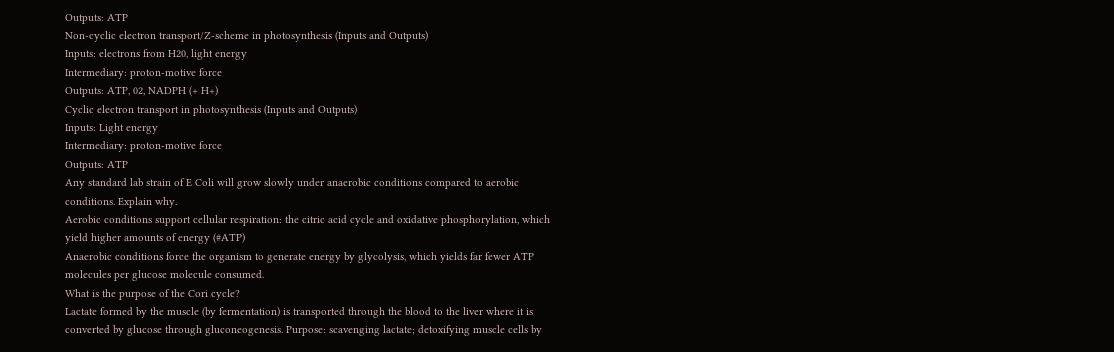Outputs: ATP
Non-cyclic electron transport/Z-scheme in photosynthesis (Inputs and Outputs)
Inputs: electrons from H20, light energy
Intermediary: proton-motive force
Outputs: ATP, 02, NADPH (+ H+)
Cyclic electron transport in photosynthesis (Inputs and Outputs)
Inputs: Light energy
Intermediary: proton-motive force
Outputs: ATP
Any standard lab strain of E Coli will grow slowly under anaerobic conditions compared to aerobic conditions. Explain why.
Aerobic conditions support cellular respiration: the citric acid cycle and oxidative phosphorylation, which yield higher amounts of energy (#ATP)
Anaerobic conditions force the organism to generate energy by glycolysis, which yields far fewer ATP molecules per glucose molecule consumed.
What is the purpose of the Cori cycle?
Lactate formed by the muscle (by fermentation) is transported through the blood to the liver where it is converted by glucose through gluconeogenesis. Purpose: scavenging lactate; detoxifying muscle cells by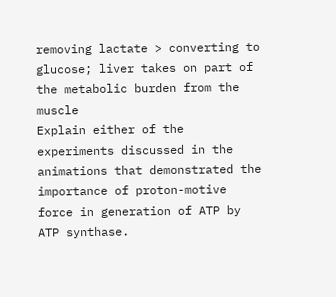removing lactate > converting to glucose; liver takes on part of the metabolic burden from the muscle
Explain either of the experiments discussed in the animations that demonstrated the importance of proton-motive force in generation of ATP by ATP synthase.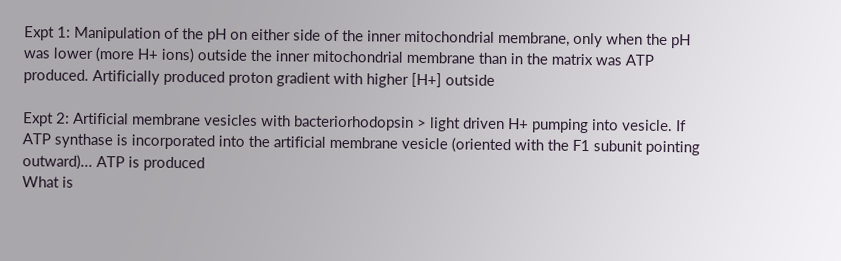Expt 1: Manipulation of the pH on either side of the inner mitochondrial membrane, only when the pH was lower (more H+ ions) outside the inner mitochondrial membrane than in the matrix was ATP produced. Artificially produced proton gradient with higher [H+] outside

Expt 2: Artificial membrane vesicles with bacteriorhodopsin > light driven H+ pumping into vesicle. If ATP synthase is incorporated into the artificial membrane vesicle (oriented with the F1 subunit pointing outward)... ATP is produced
What is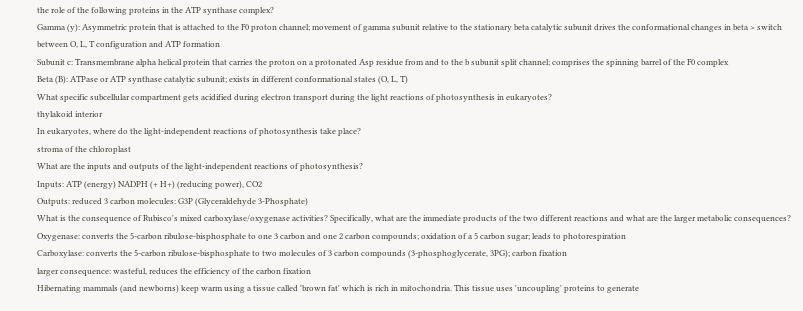the role of the following proteins in the ATP synthase complex?
Gamma (y): Asymmetric protein that is attached to the F0 proton channel; movement of gamma subunit relative to the stationary beta catalytic subunit drives the conformational changes in beta > switch between O, L, T configuration and ATP formation
Subunit c: Transmembrane alpha helical protein that carries the proton on a protonated Asp residue from and to the b subunit split channel; comprises the spinning barrel of the F0 complex
Beta (B): ATPase or ATP synthase catalytic subunit; exists in different conformational states (O, L, T)
What specific subcellular compartment gets acidified during electron transport during the light reactions of photosynthesis in eukaryotes?
thylakoid interior
In eukaryotes, where do the light-independent reactions of photosynthesis take place?
stroma of the chloroplast
What are the inputs and outputs of the light-independent reactions of photosynthesis?
Inputs: ATP (energy) NADPH (+ H+) (reducing power), CO2
Outputs: reduced 3 carbon molecules: G3P (Glyceraldehyde 3-Phosphate)
What is the consequence of Rubisco's mixed carboxylase/oxygenase activities? Specifically, what are the immediate products of the two different reactions and what are the larger metabolic consequences?
Oxygenase: converts the 5-carbon ribulose-bisphosphate to one 3 carbon and one 2 carbon compounds; oxidation of a 5 carbon sugar; leads to photorespiration
Carboxylase: converts the 5-carbon ribulose-bisphosphate to two molecules of 3 carbon compounds (3-phosphoglycerate, 3PG); carbon fixation
larger consequence: wasteful, reduces the efficiency of the carbon fixation
Hibernating mammals (and newborns) keep warm using a tissue called 'brown fat' which is rich in mitochondria. This tissue uses 'uncoupling' proteins to generate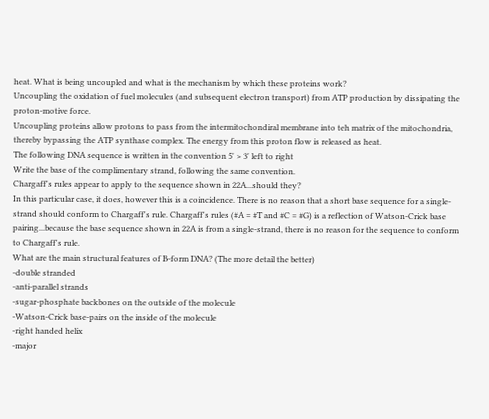heat. What is being uncoupled and what is the mechanism by which these proteins work?
Uncoupling the oxidation of fuel molecules (and subsequent electron transport) from ATP production by dissipating the proton-motive force.
Uncoupling proteins allow protons to pass from the intermitochondiral membrane into teh matrix of the mitochondria, thereby bypassing the ATP synthase complex. The energy from this proton flow is released as heat.
The following DNA sequence is written in the convention 5' > 3' left to right
Write the base of the complimentary strand, following the same convention.
Chargaff's rules appear to apply to the sequence shown in 22A...should they?
In this particular case, it does, however this is a coincidence. There is no reason that a short base sequence for a single-strand should conform to Chargaff's rule. Chargaff's rules (#A = #T and #C = #G) is a reflection of Watson-Crick base pairing...because the base sequence shown in 22A is from a single-strand, there is no reason for the sequence to conform to Chargaff's rule.
What are the main structural features of B-form DNA? (The more detail the better)
-double stranded
-anti-parallel strands
-sugar-phosphate backbones on the outside of the molecule
-Watson-Crick base-pairs on the inside of the molecule
-right handed helix
-major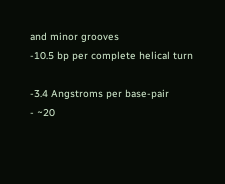and minor grooves
-10.5 bp per complete helical turn

-3.4 Angstroms per base-pair
- ~20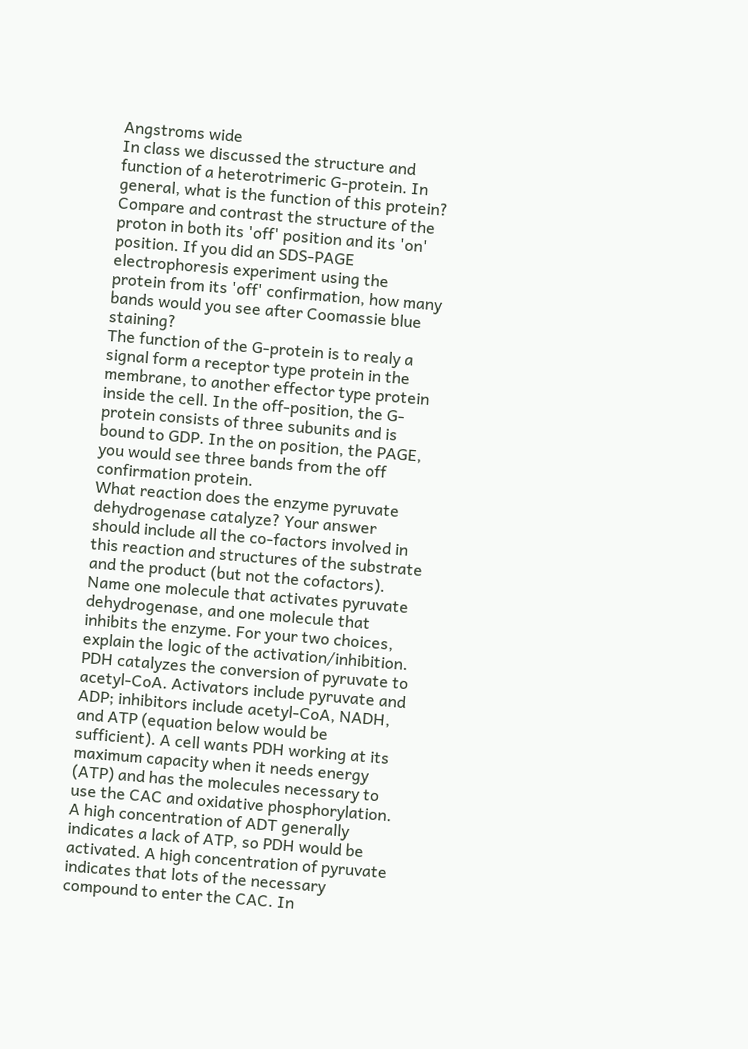Angstroms wide
In class we discussed the structure and function of a heterotrimeric G-protein. In general, what is the function of this protein? Compare and contrast the structure of the proton in both its 'off' position and its 'on' position. If you did an SDS-PAGE electrophoresis experiment using the protein from its 'off' confirmation, how many bands would you see after Coomassie blue staining?
The function of the G-protein is to realy a signal form a receptor type protein in the membrane, to another effector type protein inside the cell. In the off-position, the G-protein consists of three subunits and is bound to GDP. In the on position, the PAGE, you would see three bands from the off confirmation protein.
What reaction does the enzyme pyruvate dehydrogenase catalyze? Your answer should include all the co-factors involved in this reaction and structures of the substrate and the product (but not the cofactors). Name one molecule that activates pyruvate dehydrogenase, and one molecule that inhibits the enzyme. For your two choices, explain the logic of the activation/inhibition.
PDH catalyzes the conversion of pyruvate to acetyl-CoA. Activators include pyruvate and ADP; inhibitors include acetyl-CoA, NADH, and ATP (equation below would be sufficient). A cell wants PDH working at its maximum capacity when it needs energy (ATP) and has the molecules necessary to use the CAC and oxidative phosphorylation. A high concentration of ADT generally indicates a lack of ATP, so PDH would be activated. A high concentration of pyruvate indicates that lots of the necessary compound to enter the CAC. In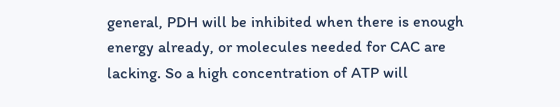general, PDH will be inhibited when there is enough energy already, or molecules needed for CAC are lacking. So a high concentration of ATP will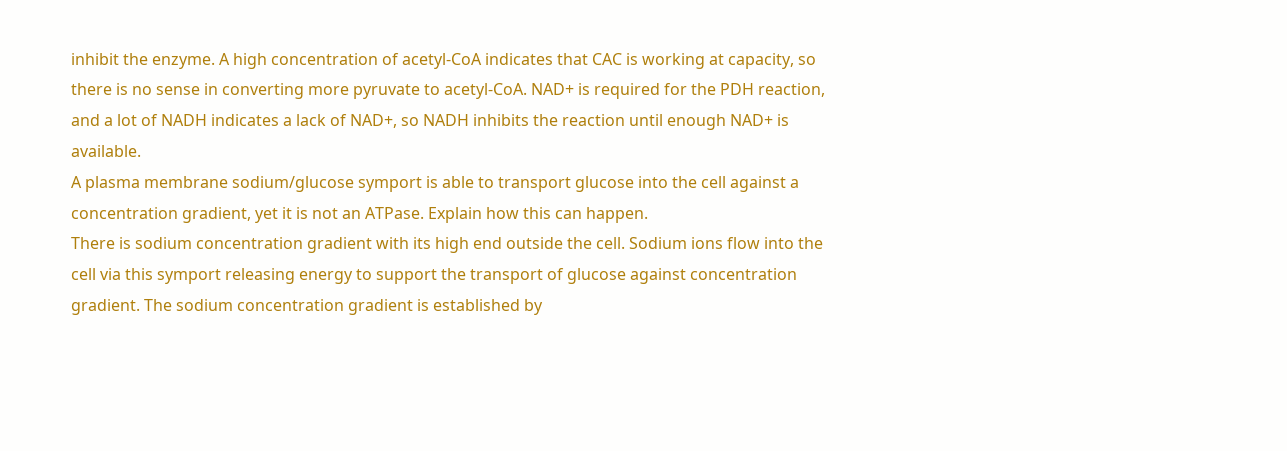inhibit the enzyme. A high concentration of acetyl-CoA indicates that CAC is working at capacity, so there is no sense in converting more pyruvate to acetyl-CoA. NAD+ is required for the PDH reaction, and a lot of NADH indicates a lack of NAD+, so NADH inhibits the reaction until enough NAD+ is available.
A plasma membrane sodium/glucose symport is able to transport glucose into the cell against a concentration gradient, yet it is not an ATPase. Explain how this can happen.
There is sodium concentration gradient with its high end outside the cell. Sodium ions flow into the cell via this symport releasing energy to support the transport of glucose against concentration gradient. The sodium concentration gradient is established by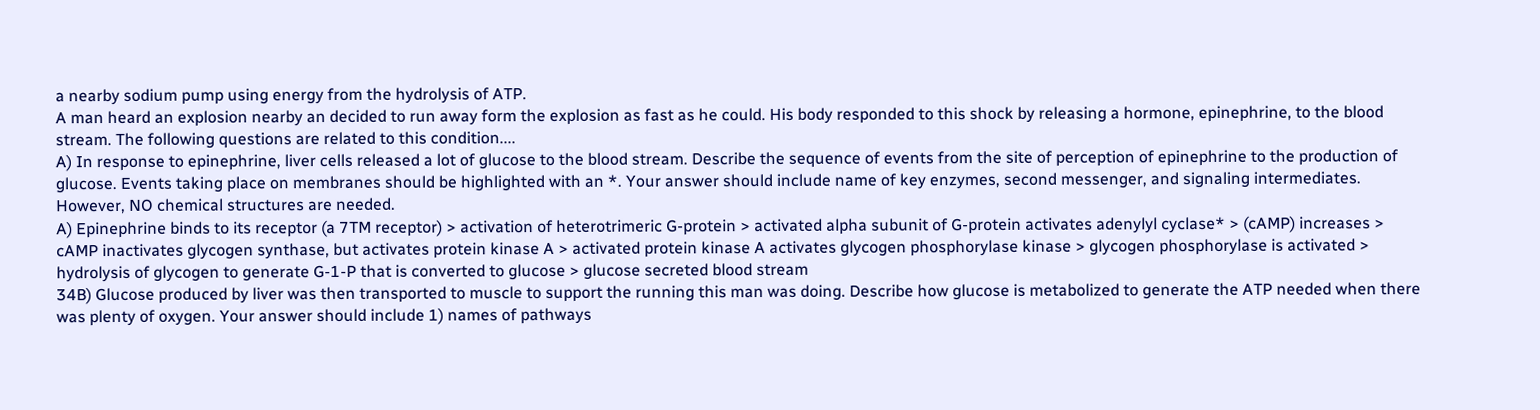a nearby sodium pump using energy from the hydrolysis of ATP.
A man heard an explosion nearby an decided to run away form the explosion as fast as he could. His body responded to this shock by releasing a hormone, epinephrine, to the blood stream. The following questions are related to this condition....
A) In response to epinephrine, liver cells released a lot of glucose to the blood stream. Describe the sequence of events from the site of perception of epinephrine to the production of glucose. Events taking place on membranes should be highlighted with an *. Your answer should include name of key enzymes, second messenger, and signaling intermediates. However, NO chemical structures are needed.
A) Epinephrine binds to its receptor (a 7TM receptor) > activation of heterotrimeric G-protein > activated alpha subunit of G-protein activates adenylyl cyclase* > (cAMP) increases > cAMP inactivates glycogen synthase, but activates protein kinase A > activated protein kinase A activates glycogen phosphorylase kinase > glycogen phosphorylase is activated > hydrolysis of glycogen to generate G-1-P that is converted to glucose > glucose secreted blood stream
34B) Glucose produced by liver was then transported to muscle to support the running this man was doing. Describe how glucose is metabolized to generate the ATP needed when there was plenty of oxygen. Your answer should include 1) names of pathways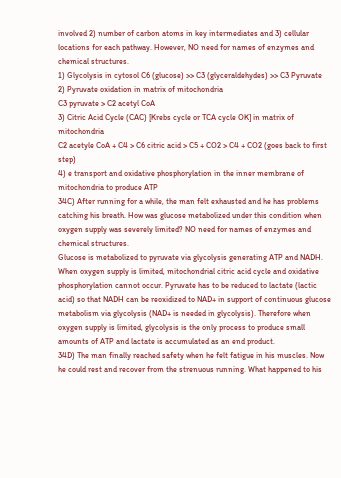involved 2) number of carbon atoms in key intermediates and 3) cellular locations for each pathway. However, NO need for names of enzymes and chemical structures.
1) Glycolysis in cytosol C6 (glucose) >> C3 (glyceraldehydes) >> C3 Pyruvate
2) Pyruvate oxidation in matrix of mitochondria
C3 pyruvate > C2 acetyl CoA
3) Citric Acid Cycle (CAC) [Krebs cycle or TCA cycle OK] in matrix of mitochondria
C2 acetyle CoA + C4 > C6 citric acid > C5 + CO2 > C4 + CO2 (goes back to first step)
4) e transport and oxidative phosphorylation in the inner membrane of mitochondria to produce ATP
34C) After running for a while, the man felt exhausted and he has problems catching his breath. How was glucose metabolized under this condition when oxygen supply was severely limited? NO need for names of enzymes and chemical structures.
Glucose is metabolized to pyruvate via glycolysis generating ATP and NADH. When oxygen supply is limited, mitochondrial citric acid cycle and oxidative phosphorylation cannot occur. Pyruvate has to be reduced to lactate (lactic acid) so that NADH can be reoxidized to NAD+ in support of continuous glucose metabolism via glycolysis (NAD+ is needed in glycolysis). Therefore when oxygen supply is limited, glycolysis is the only process to produce small amounts of ATP and lactate is accumulated as an end product.
34D) The man finally reached safety when he felt fatigue in his muscles. Now he could rest and recover from the strenuous running. What happened to his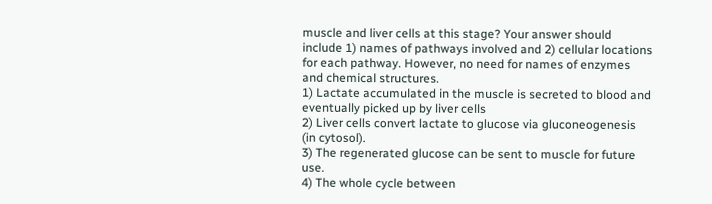muscle and liver cells at this stage? Your answer should include 1) names of pathways involved and 2) cellular locations for each pathway. However, no need for names of enzymes and chemical structures.
1) Lactate accumulated in the muscle is secreted to blood and eventually picked up by liver cells
2) Liver cells convert lactate to glucose via gluconeogenesis (in cytosol).
3) The regenerated glucose can be sent to muscle for future use.
4) The whole cycle between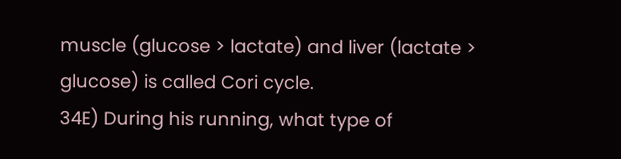muscle (glucose > lactate) and liver (lactate > glucose) is called Cori cycle.
34E) During his running, what type of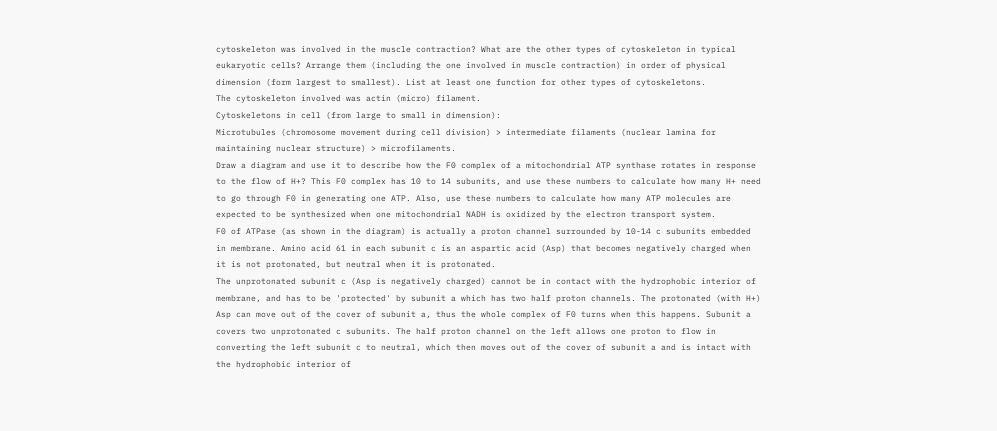cytoskeleton was involved in the muscle contraction? What are the other types of cytoskeleton in typical eukaryotic cells? Arrange them (including the one involved in muscle contraction) in order of physical dimension (form largest to smallest). List at least one function for other types of cytoskeletons.
The cytoskeleton involved was actin (micro) filament.
Cytoskeletons in cell (from large to small in dimension):
Microtubules (chromosome movement during cell division) > intermediate filaments (nuclear lamina for maintaining nuclear structure) > microfilaments.
Draw a diagram and use it to describe how the F0 complex of a mitochondrial ATP synthase rotates in response to the flow of H+? This F0 complex has 10 to 14 subunits, and use these numbers to calculate how many H+ need to go through F0 in generating one ATP. Also, use these numbers to calculate how many ATP molecules are expected to be synthesized when one mitochondrial NADH is oxidized by the electron transport system.
F0 of ATPase (as shown in the diagram) is actually a proton channel surrounded by 10-14 c subunits embedded in membrane. Amino acid 61 in each subunit c is an aspartic acid (Asp) that becomes negatively charged when it is not protonated, but neutral when it is protonated.
The unprotonated subunit c (Asp is negatively charged) cannot be in contact with the hydrophobic interior of membrane, and has to be 'protected' by subunit a which has two half proton channels. The protonated (with H+) Asp can move out of the cover of subunit a, thus the whole complex of F0 turns when this happens. Subunit a covers two unprotonated c subunits. The half proton channel on the left allows one proton to flow in converting the left subunit c to neutral, which then moves out of the cover of subunit a and is intact with the hydrophobic interior of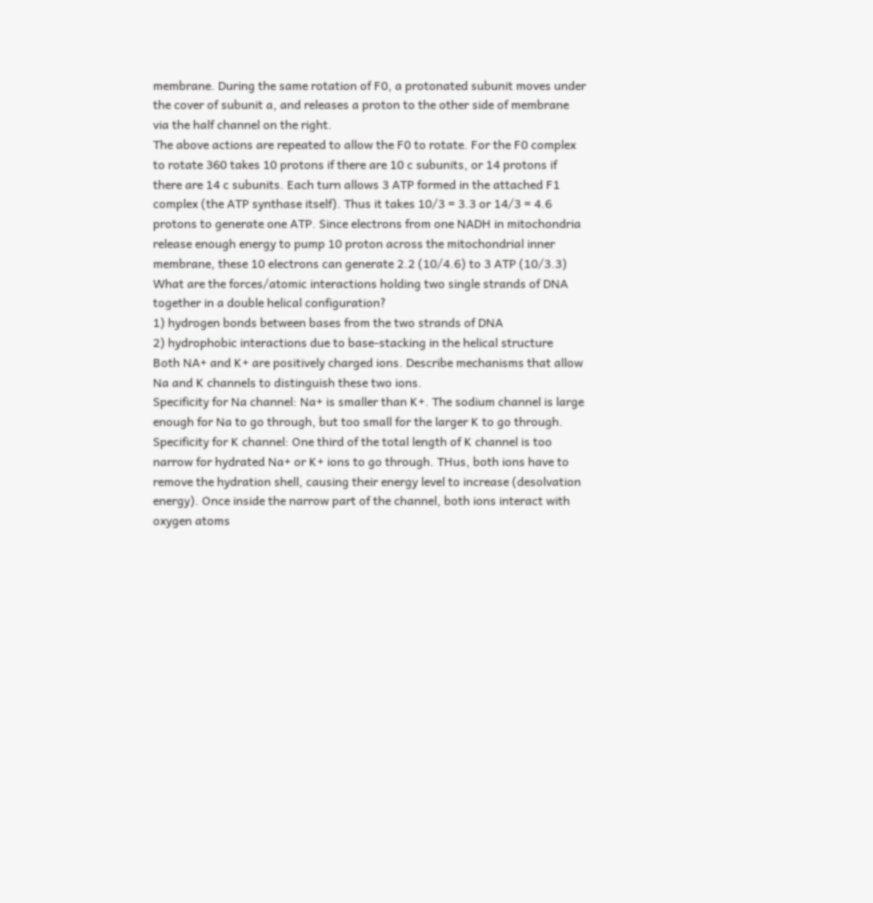membrane. During the same rotation of F0, a protonated subunit moves under the cover of subunit a, and releases a proton to the other side of membrane via the half channel on the right.
The above actions are repeated to allow the F0 to rotate. For the F0 complex to rotate 360 takes 10 protons if there are 10 c subunits, or 14 protons if there are 14 c subunits. Each turn allows 3 ATP formed in the attached F1 complex (the ATP synthase itself). Thus it takes 10/3 = 3.3 or 14/3 = 4.6 protons to generate one ATP. Since electrons from one NADH in mitochondria release enough energy to pump 10 proton across the mitochondrial inner membrane, these 10 electrons can generate 2.2 (10/4.6) to 3 ATP (10/3.3)
What are the forces/atomic interactions holding two single strands of DNA together in a double helical configuration?
1) hydrogen bonds between bases from the two strands of DNA
2) hydrophobic interactions due to base-stacking in the helical structure
Both NA+ and K+ are positively charged ions. Describe mechanisms that allow Na and K channels to distinguish these two ions.
Specificity for Na channel: Na+ is smaller than K+. The sodium channel is large enough for Na to go through, but too small for the larger K to go through.
Specificity for K channel: One third of the total length of K channel is too narrow for hydrated Na+ or K+ ions to go through. THus, both ions have to remove the hydration shell, causing their energy level to increase (desolvation energy). Once inside the narrow part of the channel, both ions interact with oxygen atoms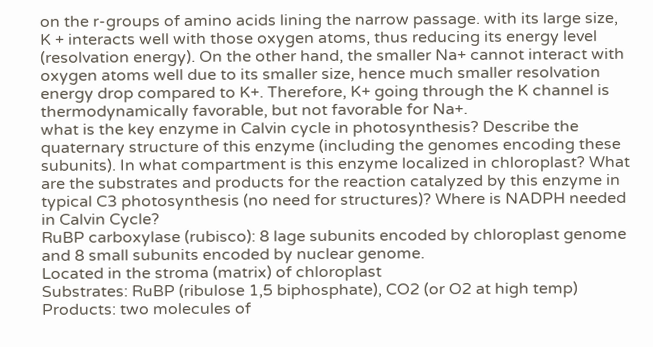on the r-groups of amino acids lining the narrow passage. with its large size, K + interacts well with those oxygen atoms, thus reducing its energy level (resolvation energy). On the other hand, the smaller Na+ cannot interact with oxygen atoms well due to its smaller size, hence much smaller resolvation energy drop compared to K+. Therefore, K+ going through the K channel is thermodynamically favorable, but not favorable for Na+.
what is the key enzyme in Calvin cycle in photosynthesis? Describe the quaternary structure of this enzyme (including the genomes encoding these subunits). In what compartment is this enzyme localized in chloroplast? What are the substrates and products for the reaction catalyzed by this enzyme in typical C3 photosynthesis (no need for structures)? Where is NADPH needed in Calvin Cycle?
RuBP carboxylase (rubisco): 8 lage subunits encoded by chloroplast genome and 8 small subunits encoded by nuclear genome.
Located in the stroma (matrix) of chloroplast
Substrates: RuBP (ribulose 1,5 biphosphate), CO2 (or O2 at high temp)
Products: two molecules of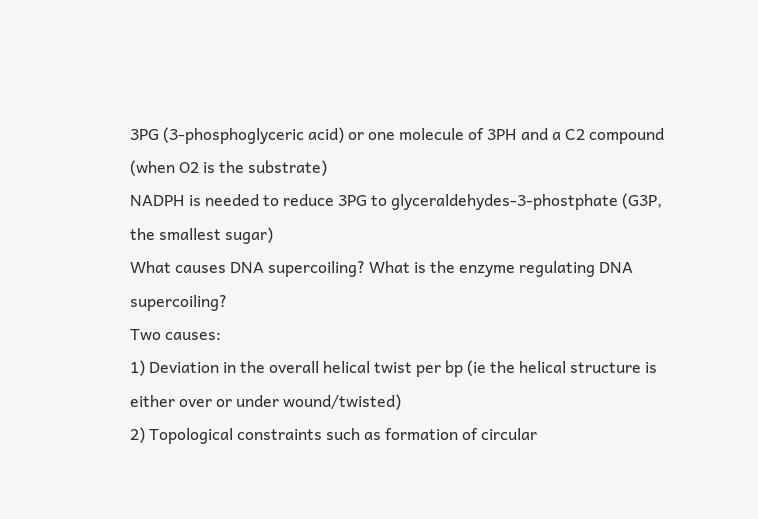3PG (3-phosphoglyceric acid) or one molecule of 3PH and a C2 compound (when O2 is the substrate)
NADPH is needed to reduce 3PG to glyceraldehydes-3-phostphate (G3P, the smallest sugar)
What causes DNA supercoiling? What is the enzyme regulating DNA supercoiling?
Two causes:
1) Deviation in the overall helical twist per bp (ie the helical structure is either over or under wound/twisted)
2) Topological constraints such as formation of circular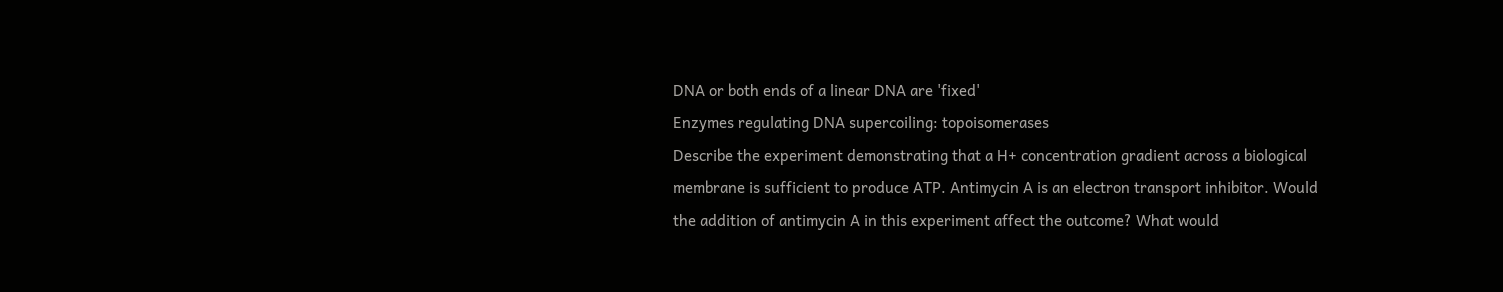DNA or both ends of a linear DNA are 'fixed'
Enzymes regulating DNA supercoiling: topoisomerases
Describe the experiment demonstrating that a H+ concentration gradient across a biological membrane is sufficient to produce ATP. Antimycin A is an electron transport inhibitor. Would the addition of antimycin A in this experiment affect the outcome? What would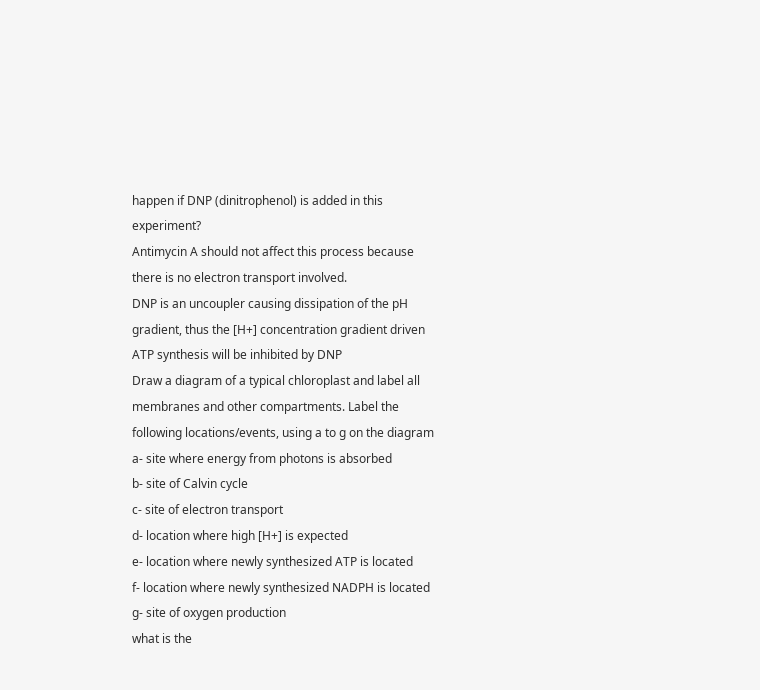happen if DNP (dinitrophenol) is added in this experiment?
Antimycin A should not affect this process because there is no electron transport involved.
DNP is an uncoupler causing dissipation of the pH gradient, thus the [H+] concentration gradient driven ATP synthesis will be inhibited by DNP
Draw a diagram of a typical chloroplast and label all membranes and other compartments. Label the following locations/events, using a to g on the diagram
a- site where energy from photons is absorbed
b- site of Calvin cycle
c- site of electron transport
d- location where high [H+] is expected
e- location where newly synthesized ATP is located
f- location where newly synthesized NADPH is located
g- site of oxygen production
what is the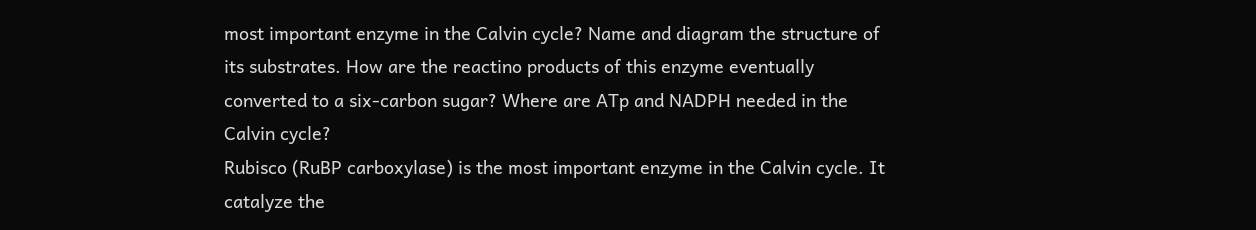most important enzyme in the Calvin cycle? Name and diagram the structure of its substrates. How are the reactino products of this enzyme eventually converted to a six-carbon sugar? Where are ATp and NADPH needed in the Calvin cycle?
Rubisco (RuBP carboxylase) is the most important enzyme in the Calvin cycle. It catalyze the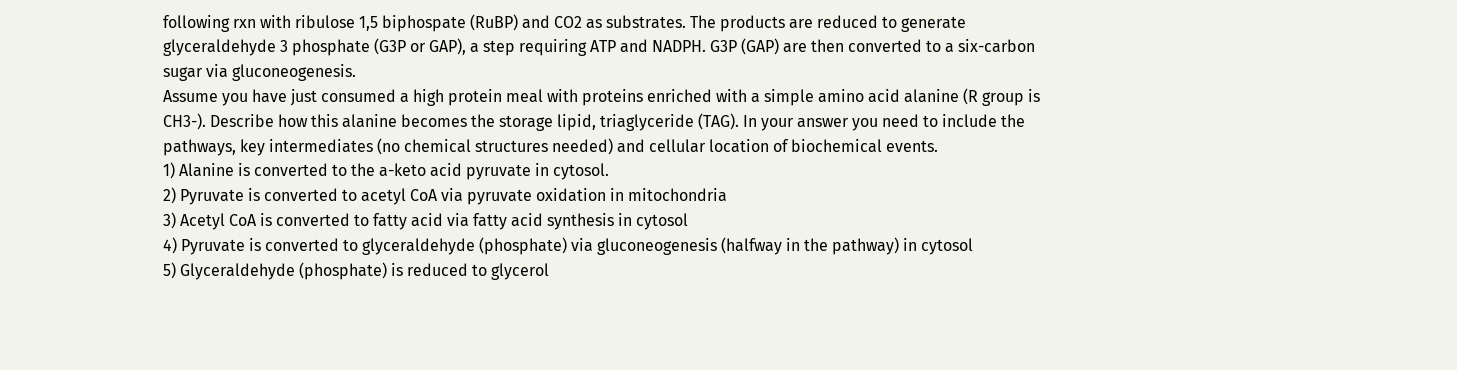following rxn with ribulose 1,5 biphospate (RuBP) and CO2 as substrates. The products are reduced to generate glyceraldehyde 3 phosphate (G3P or GAP), a step requiring ATP and NADPH. G3P (GAP) are then converted to a six-carbon sugar via gluconeogenesis.
Assume you have just consumed a high protein meal with proteins enriched with a simple amino acid alanine (R group is CH3-). Describe how this alanine becomes the storage lipid, triaglyceride (TAG). In your answer you need to include the pathways, key intermediates (no chemical structures needed) and cellular location of biochemical events.
1) Alanine is converted to the a-keto acid pyruvate in cytosol.
2) Pyruvate is converted to acetyl CoA via pyruvate oxidation in mitochondria
3) Acetyl CoA is converted to fatty acid via fatty acid synthesis in cytosol
4) Pyruvate is converted to glyceraldehyde (phosphate) via gluconeogenesis (halfway in the pathway) in cytosol
5) Glyceraldehyde (phosphate) is reduced to glycerol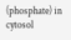(phosphate) in cytosol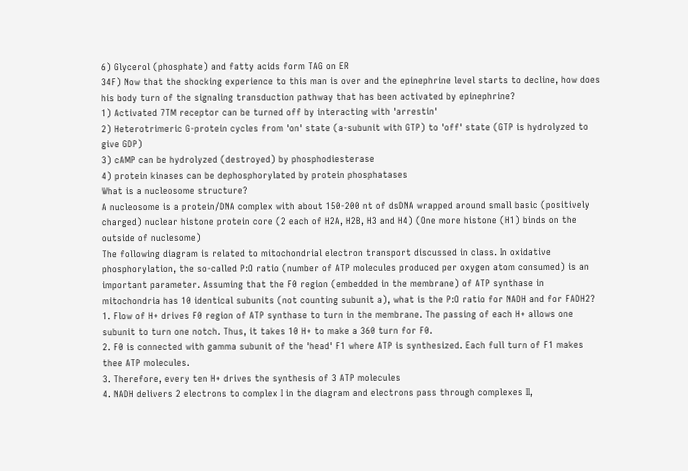6) Glycerol (phosphate) and fatty acids form TAG on ER
34F) Now that the shocking experience to this man is over and the epinephrine level starts to decline, how does his body turn of the signaling transduction pathway that has been activated by epinephrine?
1) Activated 7TM receptor can be turned off by interacting with 'arrestin'
2) Heterotrimeric G-protein cycles from 'on' state (a-subunit with GTP) to 'off' state (GTP is hydrolyzed to give GDP)
3) cAMP can be hydrolyzed (destroyed) by phosphodiesterase
4) protein kinases can be dephosphorylated by protein phosphatases
What is a nucleosome structure?
A nucleosome is a protein/DNA complex with about 150-200 nt of dsDNA wrapped around small basic (positively charged) nuclear histone protein core (2 each of H2A, H2B, H3 and H4) (One more histone (H1) binds on the outside of nuclesome)
The following diagram is related to mitochondrial electron transport discussed in class. In oxidative phosphorylation, the so-called P:O ratio (number of ATP molecules produced per oxygen atom consumed) is an important parameter. Assuming that the F0 region (embedded in the membrane) of ATP synthase in mitochondria has 10 identical subunits (not counting subunit a), what is the P:O ratio for NADH and for FADH2?
1. Flow of H+ drives F0 region of ATP synthase to turn in the membrane. The passing of each H+ allows one subunit to turn one notch. Thus, it takes 10 H+ to make a 360 turn for F0.
2. F0 is connected with gamma subunit of the 'head' F1 where ATP is synthesized. Each full turn of F1 makes thee ATP molecules.
3. Therefore, every ten H+ drives the synthesis of 3 ATP molecules
4. NADH delivers 2 electrons to complex I in the diagram and electrons pass through complexes II,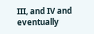III, and IV and eventually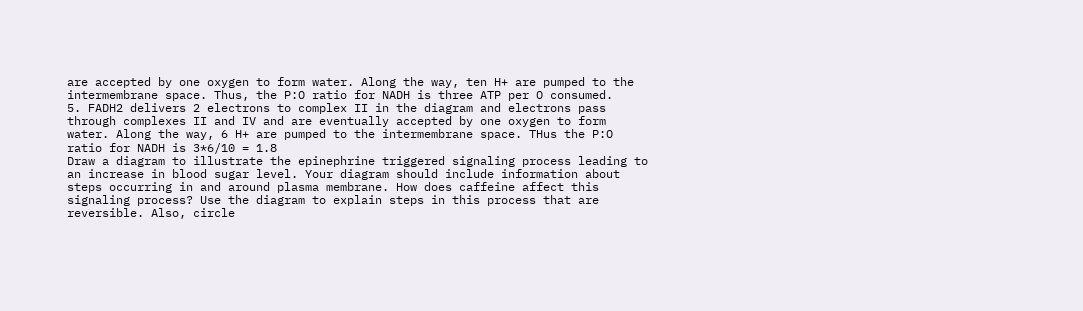are accepted by one oxygen to form water. Along the way, ten H+ are pumped to the intermembrane space. Thus, the P:O ratio for NADH is three ATP per O consumed.
5. FADH2 delivers 2 electrons to complex II in the diagram and electrons pass through complexes II and IV and are eventually accepted by one oxygen to form water. Along the way, 6 H+ are pumped to the intermembrane space. THus the P:O ratio for NADH is 3*6/10 = 1.8
Draw a diagram to illustrate the epinephrine triggered signaling process leading to an increase in blood sugar level. Your diagram should include information about steps occurring in and around plasma membrane. How does caffeine affect this signaling process? Use the diagram to explain steps in this process that are reversible. Also, circle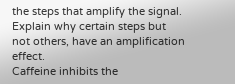the steps that amplify the signal. Explain why certain steps but not others, have an amplification effect.
Caffeine inhibits the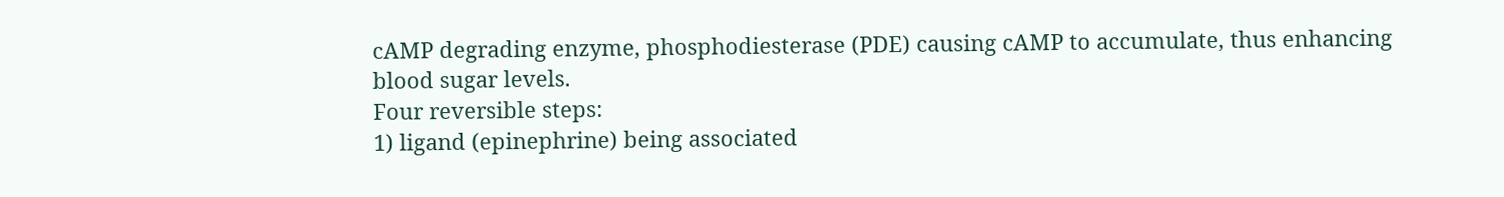cAMP degrading enzyme, phosphodiesterase (PDE) causing cAMP to accumulate, thus enhancing blood sugar levels.
Four reversible steps:
1) ligand (epinephrine) being associated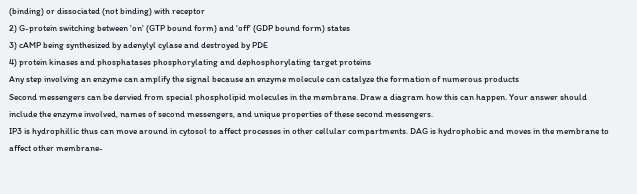(binding) or dissociated (not binding) with receptor
2) G-protein switching between 'on' (GTP bound form) and 'off' (GDP bound form) states
3) cAMP being synthesized by adenylyl cylase and destroyed by PDE
4) protein kinases and phosphatases phosphorylating and dephosphorylating target proteins
Any step involving an enzyme can amplify the signal because an enzyme molecule can catalyze the formation of numerous products
Second messengers can be dervied from special phospholipid molecules in the membrane. Draw a diagram how this can happen. Your answer should include the enzyme involved, names of second messengers, and unique properties of these second messengers.
IP3 is hydrophillic thus can move around in cytosol to affect processes in other cellular compartments. DAG is hydrophobic and moves in the membrane to affect other membrane-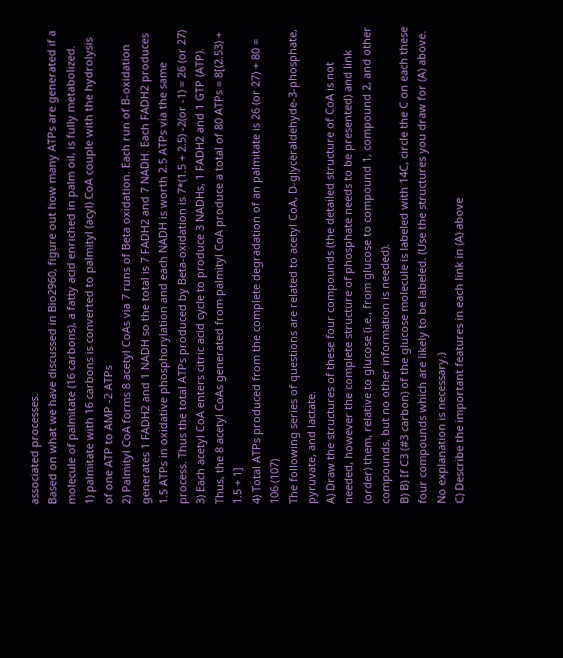associated processes.
Based on what we have discussed in Bio2960, figure out how many ATPs are generated if a molecule of palmitate (16 carbons), a fatty acid enriched in palm oil, is fully metabolized.
1) palmitate with 16 carbons is converted to palmityl (acyl) CoA couple with the hydrolysis of one ATP to AMP -2 ATPs
2) Palmityl CoA forms 8 acetyl CoAs via 7 runs of Beta oxidation. Each run of B-oxidation generates 1 FADH2 and 1 NADH so the total is 7 FADH2 and 7 NADH. Each FADH2 produces 1.5 ATPs in oxidative phosphorylation and each NADH is worth 2.5 ATPs via the same process. Thus the total ATPs produced by Beta-oxidation is 7*(1.5 + 2.5) -2(or -1) = 26 (or 27)
3) Each acetyl CoA enters citric acid cycle to produce 3 NADHs, 1 FADH2 and 1 GTP (ATP). Thus, the 8 acetyl CoAs generated from palmityl CoA produce a total of 80 ATPs = 8[(2.53) + 1.5 + 1]
4) Total ATPs produced from the complete degradation of an palmitate is 26 (or 27) + 80 = 106 (107)
The following series of questions are related to acetyl CoA, D-glyceraldehyde-3-phosphate, pyruvate, and lactate.
A) Draw the structures of these four compounds (the detailed structure of CoA is not needed, however the complete structure of phosphate needs to be presented) and link (order) them, relative to glucose (i.e., from glucose to compound 1, compound 2, and other compounds, but no other information is needed).
B) B) If C3 (#3 carbon) of the glucose molecule is labeled with 14C, circle the C on each these four compounds which are likely to be labeled. (Use the structures you draw for (A) above. No explanation is necessary.)
C) Describe the important features in each link in (A) above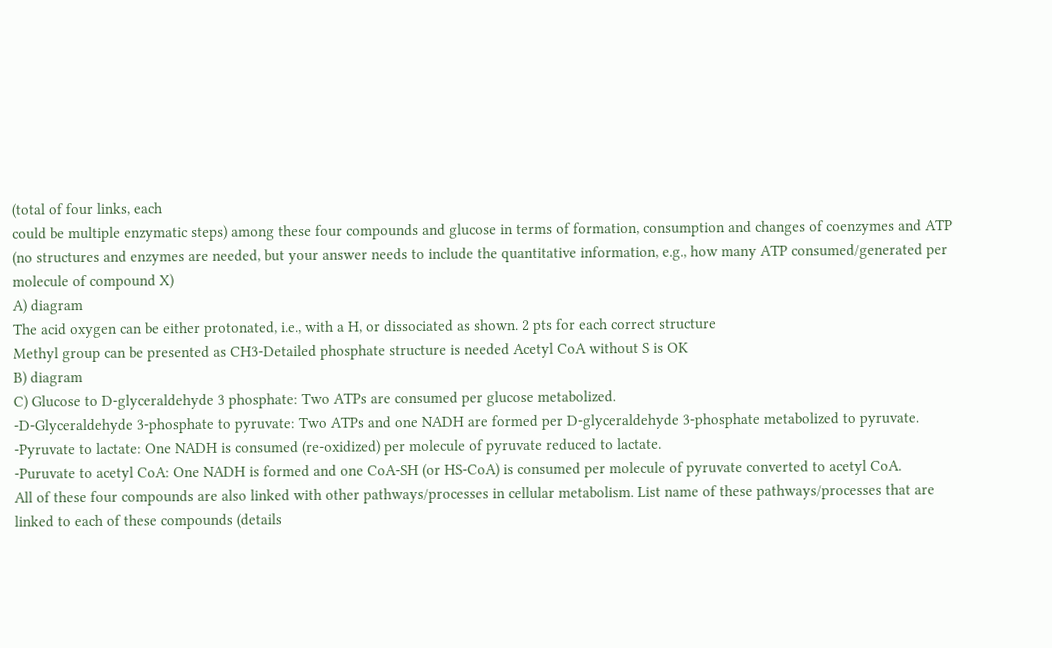(total of four links, each
could be multiple enzymatic steps) among these four compounds and glucose in terms of formation, consumption and changes of coenzymes and ATP (no structures and enzymes are needed, but your answer needs to include the quantitative information, e.g., how many ATP consumed/generated per molecule of compound X)
A) diagram
The acid oxygen can be either protonated, i.e., with a H, or dissociated as shown. 2 pts for each correct structure
Methyl group can be presented as CH3-Detailed phosphate structure is needed Acetyl CoA without S is OK
B) diagram
C) Glucose to D-glyceraldehyde 3 phosphate: Two ATPs are consumed per glucose metabolized.
-D-Glyceraldehyde 3-phosphate to pyruvate: Two ATPs and one NADH are formed per D-glyceraldehyde 3-phosphate metabolized to pyruvate.
-Pyruvate to lactate: One NADH is consumed (re-oxidized) per molecule of pyruvate reduced to lactate.
-Puruvate to acetyl CoA: One NADH is formed and one CoA-SH (or HS-CoA) is consumed per molecule of pyruvate converted to acetyl CoA.
All of these four compounds are also linked with other pathways/processes in cellular metabolism. List name of these pathways/processes that are linked to each of these compounds (details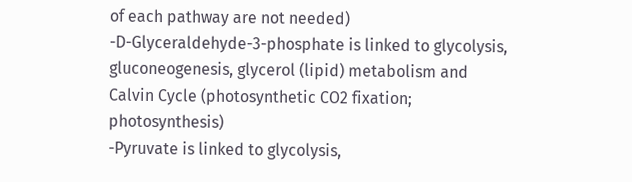of each pathway are not needed)
-D-Glyceraldehyde-3-phosphate is linked to glycolysis, gluconeogenesis, glycerol (lipid) metabolism and Calvin Cycle (photosynthetic CO2 fixation; photosynthesis)
-Pyruvate is linked to glycolysis,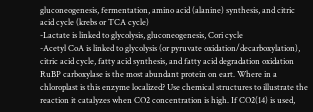gluconeogenesis, fermentation, amino acid (alanine) synthesis, and citric acid cycle (krebs or TCA cycle)
-Lactate is linked to glycolysis, gluconeogenesis, Cori cycle
-Acetyl CoA is linked to glycolysis (or pyruvate oxidation/decarboxylation), citric acid cycle, fatty acid synthesis, and fatty acid degradation oxidation
RuBP carboxylase is the most abundant protein on eart. Where in a chloroplast is this enzyme localized? Use chemical structures to illustrate the reaction it catalyzes when CO2 concentration is high. If CO2(14) is used,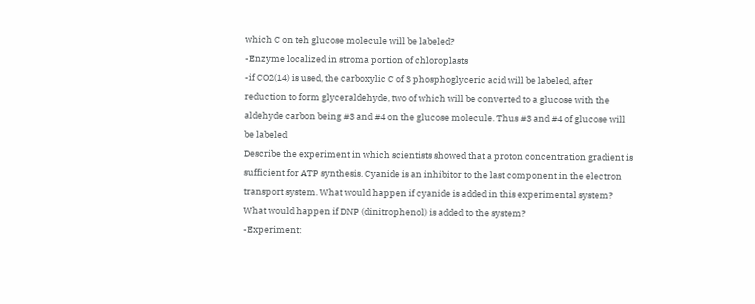which C on teh glucose molecule will be labeled?
-Enzyme localized in stroma portion of chloroplasts
-if CO2(14) is used, the carboxylic C of 3 phosphoglyceric acid will be labeled, after reduction to form glyceraldehyde, two of which will be converted to a glucose with the aldehyde carbon being #3 and #4 on the glucose molecule. Thus #3 and #4 of glucose will be labeled
Describe the experiment in which scientists showed that a proton concentration gradient is sufficient for ATP synthesis. Cyanide is an inhibitor to the last component in the electron transport system. What would happen if cyanide is added in this experimental system? What would happen if DNP (dinitrophenol) is added to the system?
-Experiment: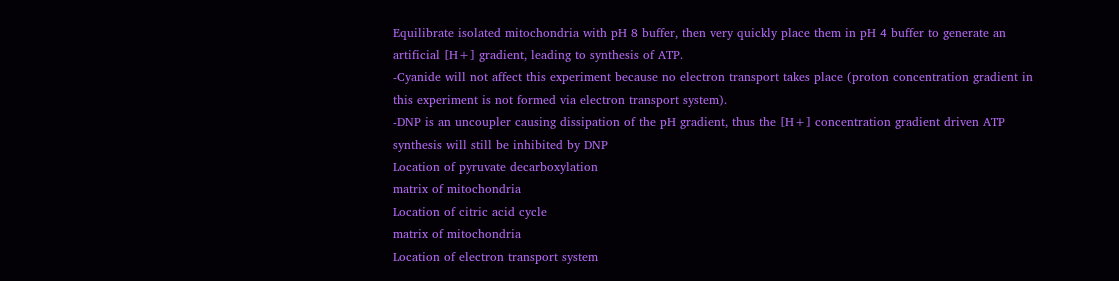Equilibrate isolated mitochondria with pH 8 buffer, then very quickly place them in pH 4 buffer to generate an artificial [H+] gradient, leading to synthesis of ATP.
-Cyanide will not affect this experiment because no electron transport takes place (proton concentration gradient in this experiment is not formed via electron transport system).
-DNP is an uncoupler causing dissipation of the pH gradient, thus the [H+] concentration gradient driven ATP synthesis will still be inhibited by DNP
Location of pyruvate decarboxylation
matrix of mitochondria
Location of citric acid cycle
matrix of mitochondria
Location of electron transport system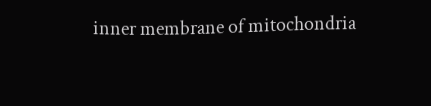inner membrane of mitochondria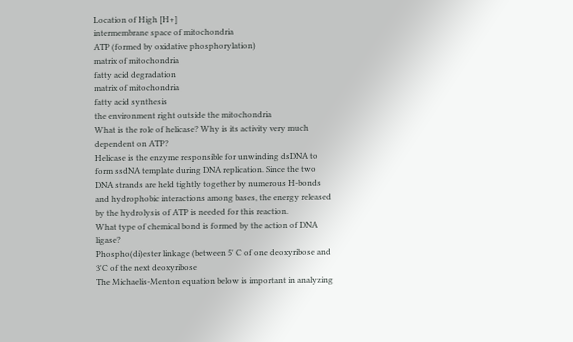Location of High [H+]
intermembrane space of mitochondria
ATP (formed by oxidative phosphorylation)
matrix of mitochondria
fatty acid degradation
matrix of mitochondria
fatty acid synthesis
the environment right outside the mitochondria
What is the role of helicase? Why is its activity very much dependent on ATP?
Helicase is the enzyme responsible for unwinding dsDNA to form ssdNA template during DNA replication. Since the two DNA strands are held tightly together by numerous H-bonds and hydrophobic interactions among bases, the energy released by the hydrolysis of ATP is needed for this reaction.
What type of chemical bond is formed by the action of DNA ligase?
Phospho(di)ester linkage (between 5' C of one deoxyribose and 3'C of the next deoxyribose
The Michaelis-Menton equation below is important in analyzing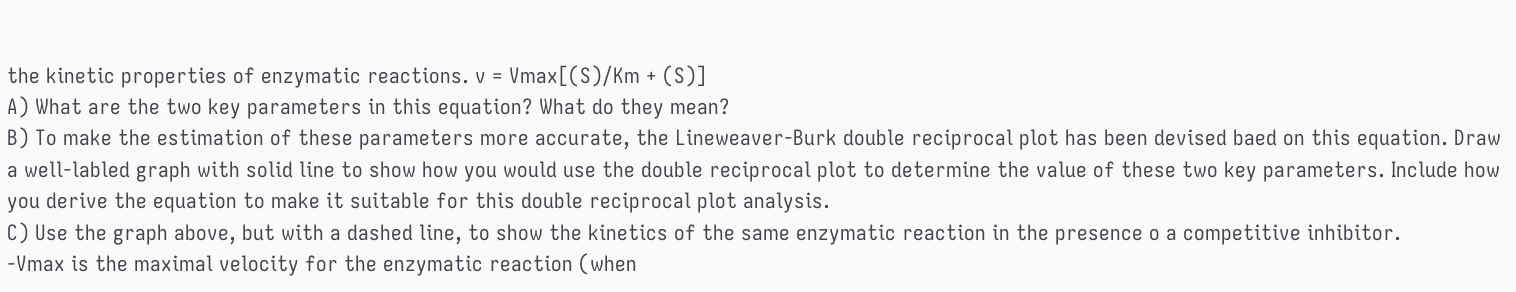the kinetic properties of enzymatic reactions. v = Vmax[(S)/Km + (S)]
A) What are the two key parameters in this equation? What do they mean?
B) To make the estimation of these parameters more accurate, the Lineweaver-Burk double reciprocal plot has been devised baed on this equation. Draw a well-labled graph with solid line to show how you would use the double reciprocal plot to determine the value of these two key parameters. Include how you derive the equation to make it suitable for this double reciprocal plot analysis.
C) Use the graph above, but with a dashed line, to show the kinetics of the same enzymatic reaction in the presence o a competitive inhibitor.
-Vmax is the maximal velocity for the enzymatic reaction (when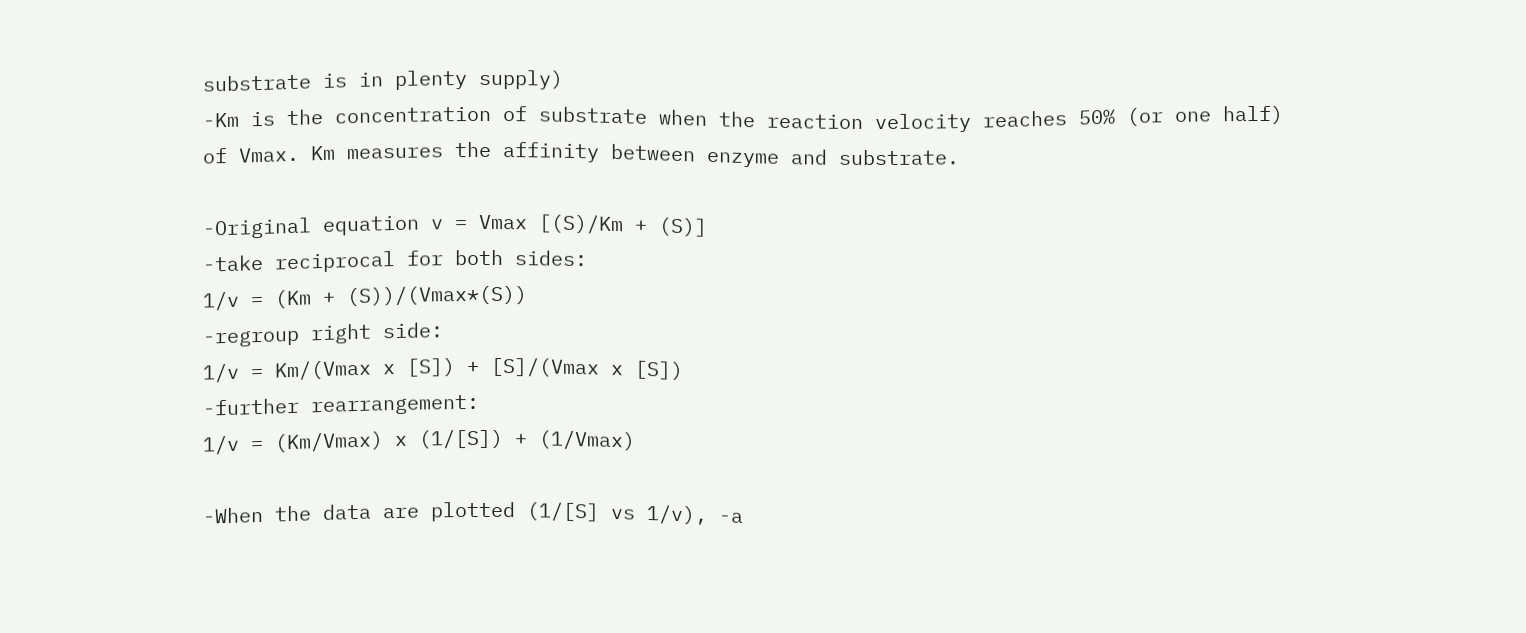substrate is in plenty supply)
-Km is the concentration of substrate when the reaction velocity reaches 50% (or one half) of Vmax. Km measures the affinity between enzyme and substrate.

-Original equation v = Vmax [(S)/Km + (S)]
-take reciprocal for both sides:
1/v = (Km + (S))/(Vmax*(S))
-regroup right side:
1/v = Km/(Vmax x [S]) + [S]/(Vmax x [S])
-further rearrangement:
1/v = (Km/Vmax) x (1/[S]) + (1/Vmax)

-When the data are plotted (1/[S] vs 1/v), -a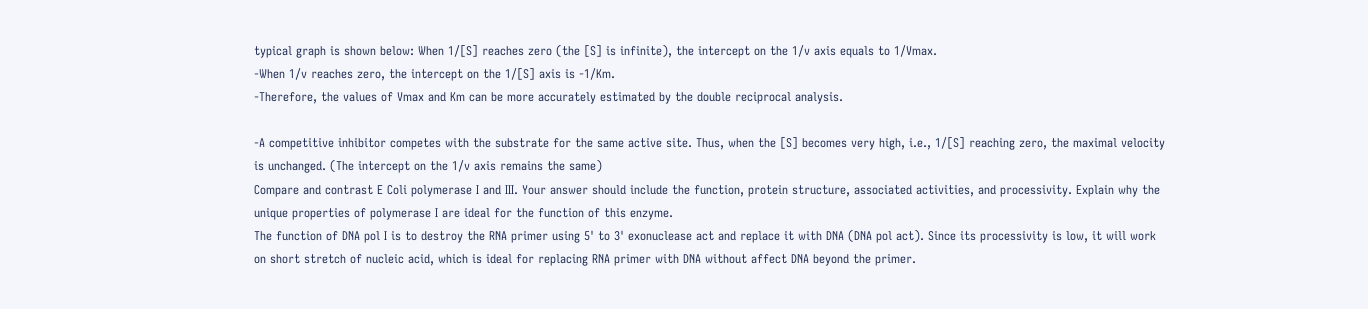typical graph is shown below: When 1/[S] reaches zero (the [S] is infinite), the intercept on the 1/v axis equals to 1/Vmax.
-When 1/v reaches zero, the intercept on the 1/[S] axis is -1/Km.
-Therefore, the values of Vmax and Km can be more accurately estimated by the double reciprocal analysis.

-A competitive inhibitor competes with the substrate for the same active site. Thus, when the [S] becomes very high, i.e., 1/[S] reaching zero, the maximal velocity is unchanged. (The intercept on the 1/v axis remains the same)
Compare and contrast E Coli polymerase I and III. Your answer should include the function, protein structure, associated activities, and processivity. Explain why the unique properties of polymerase I are ideal for the function of this enzyme.
The function of DNA pol I is to destroy the RNA primer using 5' to 3' exonuclease act and replace it with DNA (DNA pol act). Since its processivity is low, it will work on short stretch of nucleic acid, which is ideal for replacing RNA primer with DNA without affect DNA beyond the primer.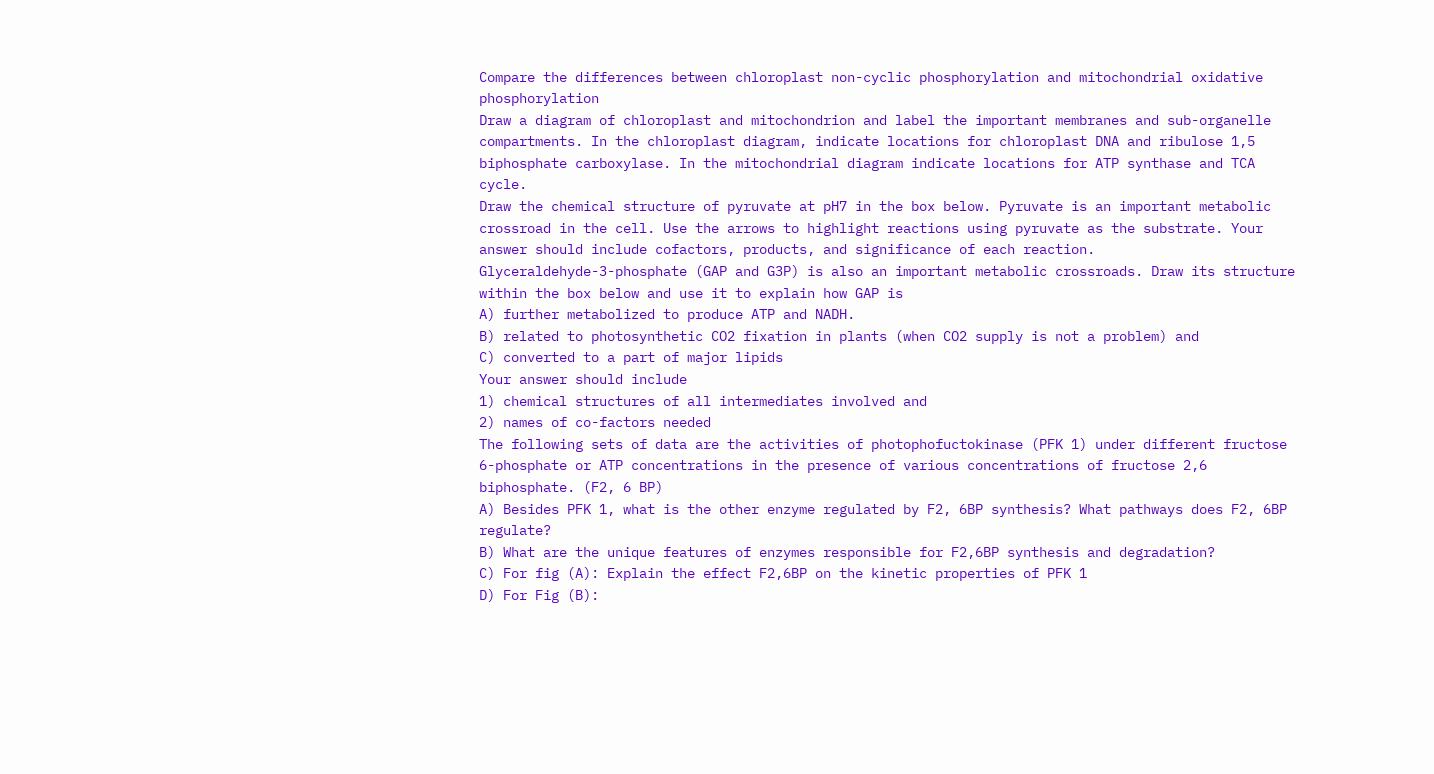Compare the differences between chloroplast non-cyclic phosphorylation and mitochondrial oxidative phosphorylation
Draw a diagram of chloroplast and mitochondrion and label the important membranes and sub-organelle compartments. In the chloroplast diagram, indicate locations for chloroplast DNA and ribulose 1,5 biphosphate carboxylase. In the mitochondrial diagram indicate locations for ATP synthase and TCA cycle.
Draw the chemical structure of pyruvate at pH7 in the box below. Pyruvate is an important metabolic crossroad in the cell. Use the arrows to highlight reactions using pyruvate as the substrate. Your answer should include cofactors, products, and significance of each reaction.
Glyceraldehyde-3-phosphate (GAP and G3P) is also an important metabolic crossroads. Draw its structure within the box below and use it to explain how GAP is
A) further metabolized to produce ATP and NADH.
B) related to photosynthetic CO2 fixation in plants (when CO2 supply is not a problem) and
C) converted to a part of major lipids
Your answer should include
1) chemical structures of all intermediates involved and
2) names of co-factors needed
The following sets of data are the activities of photophofuctokinase (PFK 1) under different fructose 6-phosphate or ATP concentrations in the presence of various concentrations of fructose 2,6 biphosphate. (F2, 6 BP)
A) Besides PFK 1, what is the other enzyme regulated by F2, 6BP synthesis? What pathways does F2, 6BP regulate?
B) What are the unique features of enzymes responsible for F2,6BP synthesis and degradation?
C) For fig (A): Explain the effect F2,6BP on the kinetic properties of PFK 1
D) For Fig (B):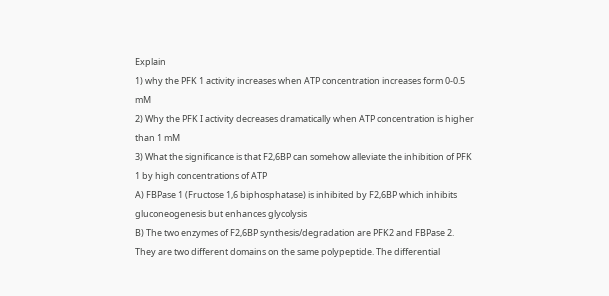Explain
1) why the PFK 1 activity increases when ATP concentration increases form 0-0.5 mM
2) Why the PFK I activity decreases dramatically when ATP concentration is higher than 1 mM
3) What the significance is that F2,6BP can somehow alleviate the inhibition of PFK 1 by high concentrations of ATP
A) FBPase 1 (Fructose 1,6 biphosphatase) is inhibited by F2,6BP which inhibits gluconeogenesis but enhances glycolysis
B) The two enzymes of F2,6BP synthesis/degradation are PFK2 and FBPase 2. They are two different domains on the same polypeptide. The differential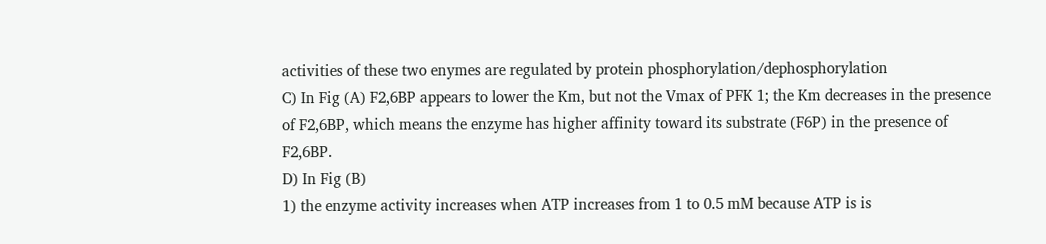activities of these two enymes are regulated by protein phosphorylation/dephosphorylation
C) In Fig (A) F2,6BP appears to lower the Km, but not the Vmax of PFK 1; the Km decreases in the presence of F2,6BP, which means the enzyme has higher affinity toward its substrate (F6P) in the presence of F2,6BP.
D) In Fig (B)
1) the enzyme activity increases when ATP increases from 1 to 0.5 mM because ATP is is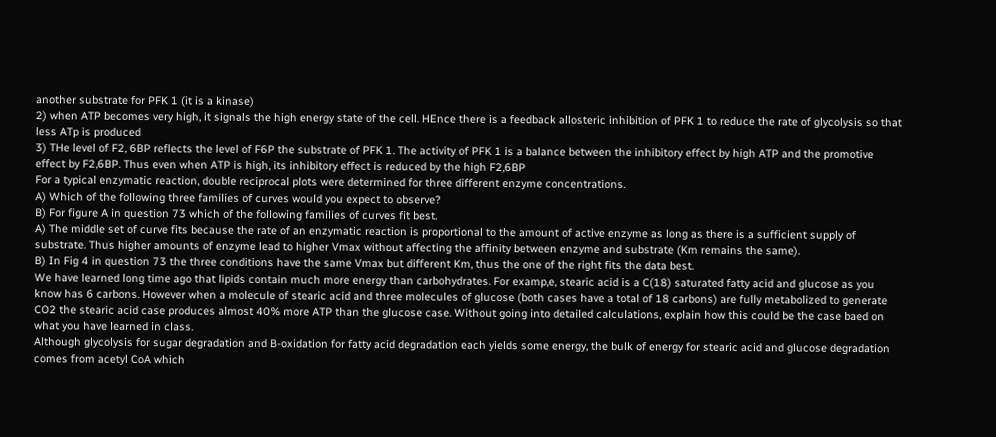another substrate for PFK 1 (it is a kinase)
2) when ATP becomes very high, it signals the high energy state of the cell. HEnce there is a feedback allosteric inhibition of PFK 1 to reduce the rate of glycolysis so that less ATp is produced
3) THe level of F2, 6BP reflects the level of F6P the substrate of PFK 1. The activity of PFK 1 is a balance between the inhibitory effect by high ATP and the promotive effect by F2,6BP. Thus even when ATP is high, its inhibitory effect is reduced by the high F2,6BP
For a typical enzymatic reaction, double reciprocal plots were determined for three different enzyme concentrations.
A) Which of the following three families of curves would you expect to observe?
B) For figure A in question 73 which of the following families of curves fit best.
A) The middle set of curve fits because the rate of an enzymatic reaction is proportional to the amount of active enzyme as long as there is a sufficient supply of substrate. Thus higher amounts of enzyme lead to higher Vmax without affecting the affinity between enzyme and substrate (Km remains the same).
B) In Fig 4 in question 73 the three conditions have the same Vmax but different Km, thus the one of the right fits the data best.
We have learned long time ago that lipids contain much more energy than carbohydrates. For examp,e, stearic acid is a C(18) saturated fatty acid and glucose as you know has 6 carbons. However when a molecule of stearic acid and three molecules of glucose (both cases have a total of 18 carbons) are fully metabolized to generate CO2 the stearic acid case produces almost 40% more ATP than the glucose case. Without going into detailed calculations, explain how this could be the case baed on what you have learned in class.
Although glycolysis for sugar degradation and B-oxidation for fatty acid degradation each yields some energy, the bulk of energy for stearic acid and glucose degradation comes from acetyl CoA which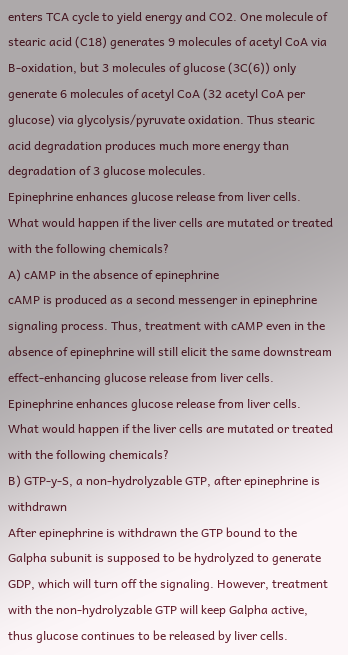enters TCA cycle to yield energy and CO2. One molecule of stearic acid (C18) generates 9 molecules of acetyl CoA via B-oxidation, but 3 molecules of glucose (3C(6)) only generate 6 molecules of acetyl CoA (32 acetyl CoA per glucose) via glycolysis/pyruvate oxidation. Thus stearic acid degradation produces much more energy than degradation of 3 glucose molecules.
Epinephrine enhances glucose release from liver cells. What would happen if the liver cells are mutated or treated with the following chemicals?
A) cAMP in the absence of epinephrine
cAMP is produced as a second messenger in epinephrine signaling process. Thus, treatment with cAMP even in the absence of epinephrine will still elicit the same downstream effect-enhancing glucose release from liver cells.
Epinephrine enhances glucose release from liver cells. What would happen if the liver cells are mutated or treated with the following chemicals?
B) GTP-y-S, a non-hydrolyzable GTP, after epinephrine is withdrawn
After epinephrine is withdrawn the GTP bound to the Galpha subunit is supposed to be hydrolyzed to generate GDP, which will turn off the signaling. However, treatment with the non-hydrolyzable GTP will keep Galpha active, thus glucose continues to be released by liver cells.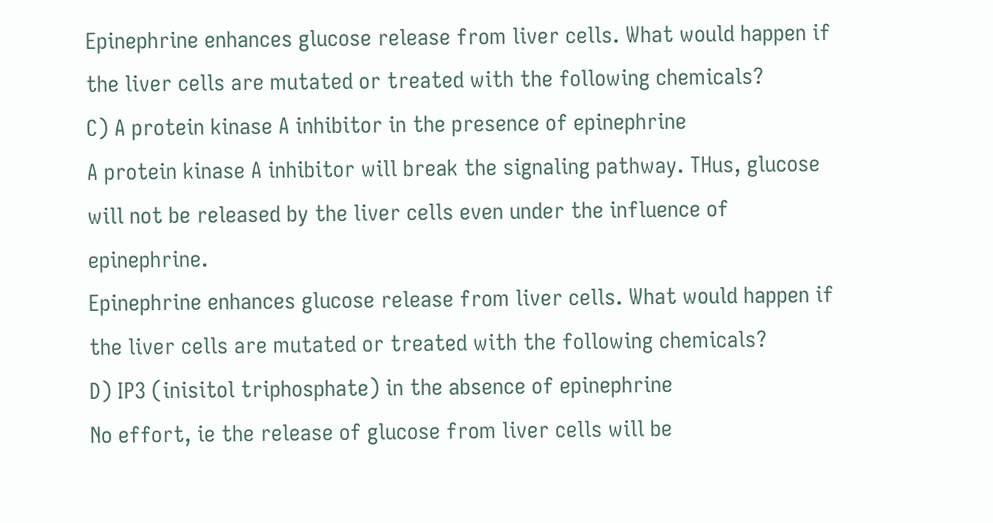Epinephrine enhances glucose release from liver cells. What would happen if the liver cells are mutated or treated with the following chemicals?
C) A protein kinase A inhibitor in the presence of epinephrine
A protein kinase A inhibitor will break the signaling pathway. THus, glucose will not be released by the liver cells even under the influence of epinephrine.
Epinephrine enhances glucose release from liver cells. What would happen if the liver cells are mutated or treated with the following chemicals?
D) IP3 (inisitol triphosphate) in the absence of epinephrine
No effort, ie the release of glucose from liver cells will be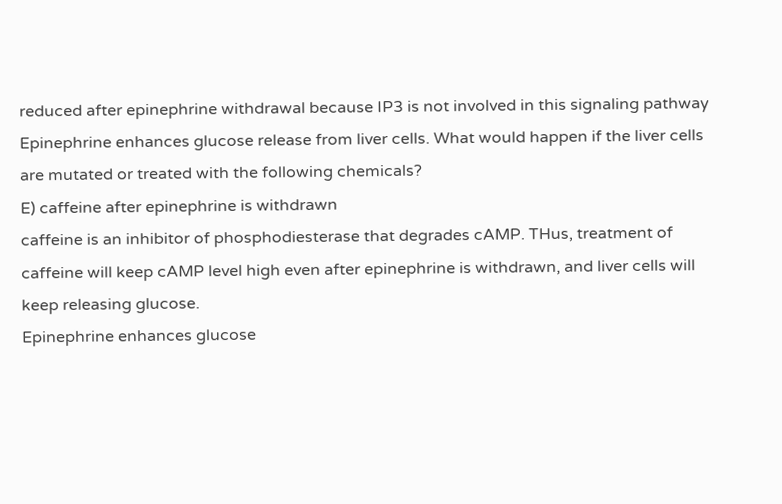reduced after epinephrine withdrawal because IP3 is not involved in this signaling pathway
Epinephrine enhances glucose release from liver cells. What would happen if the liver cells are mutated or treated with the following chemicals?
E) caffeine after epinephrine is withdrawn
caffeine is an inhibitor of phosphodiesterase that degrades cAMP. THus, treatment of caffeine will keep cAMP level high even after epinephrine is withdrawn, and liver cells will keep releasing glucose.
Epinephrine enhances glucose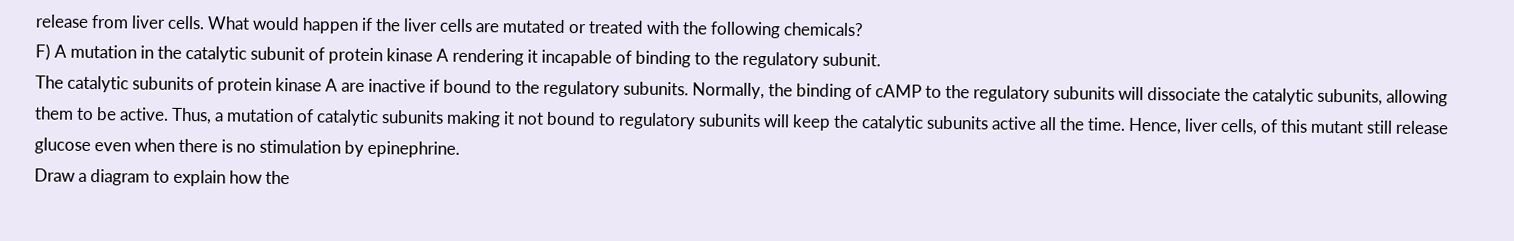release from liver cells. What would happen if the liver cells are mutated or treated with the following chemicals?
F) A mutation in the catalytic subunit of protein kinase A rendering it incapable of binding to the regulatory subunit.
The catalytic subunits of protein kinase A are inactive if bound to the regulatory subunits. Normally, the binding of cAMP to the regulatory subunits will dissociate the catalytic subunits, allowing them to be active. Thus, a mutation of catalytic subunits making it not bound to regulatory subunits will keep the catalytic subunits active all the time. Hence, liver cells, of this mutant still release glucose even when there is no stimulation by epinephrine.
Draw a diagram to explain how the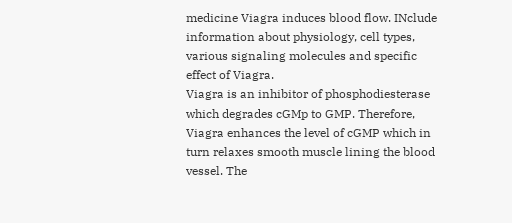medicine Viagra induces blood flow. INclude information about physiology, cell types, various signaling molecules and specific effect of Viagra.
Viagra is an inhibitor of phosphodiesterase which degrades cGMp to GMP. Therefore, Viagra enhances the level of cGMP which in turn relaxes smooth muscle lining the blood vessel. The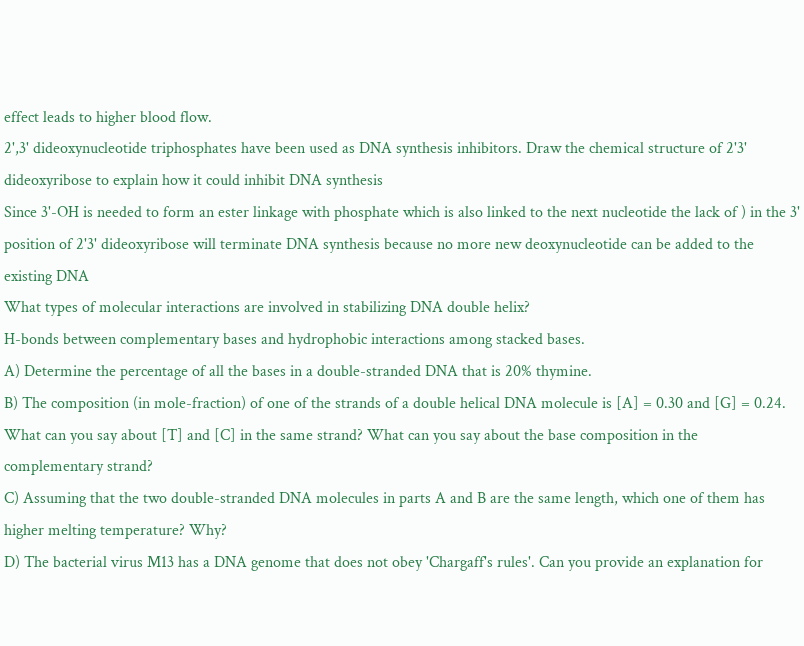effect leads to higher blood flow.
2',3' dideoxynucleotide triphosphates have been used as DNA synthesis inhibitors. Draw the chemical structure of 2'3' dideoxyribose to explain how it could inhibit DNA synthesis
Since 3'-OH is needed to form an ester linkage with phosphate which is also linked to the next nucleotide the lack of ) in the 3' position of 2'3' dideoxyribose will terminate DNA synthesis because no more new deoxynucleotide can be added to the existing DNA
What types of molecular interactions are involved in stabilizing DNA double helix?
H-bonds between complementary bases and hydrophobic interactions among stacked bases.
A) Determine the percentage of all the bases in a double-stranded DNA that is 20% thymine.
B) The composition (in mole-fraction) of one of the strands of a double helical DNA molecule is [A] = 0.30 and [G] = 0.24. What can you say about [T] and [C] in the same strand? What can you say about the base composition in the complementary strand?
C) Assuming that the two double-stranded DNA molecules in parts A and B are the same length, which one of them has higher melting temperature? Why?
D) The bacterial virus M13 has a DNA genome that does not obey 'Chargaff's rules'. Can you provide an explanation for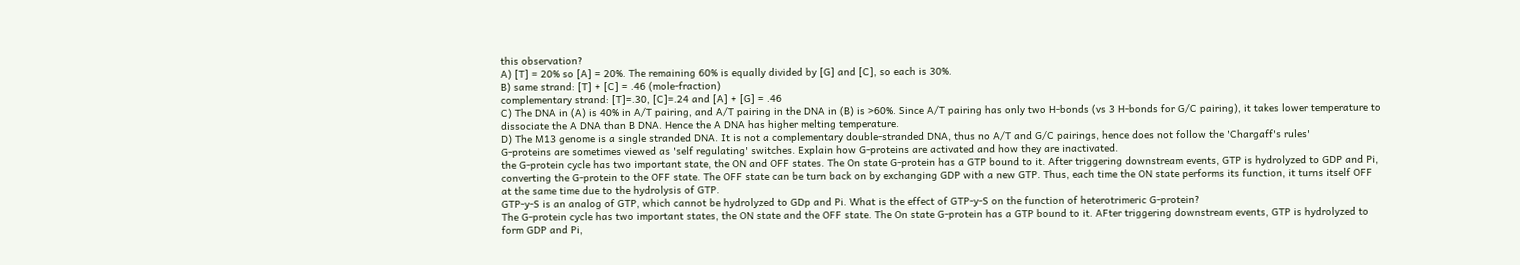this observation?
A) [T] = 20% so [A] = 20%. The remaining 60% is equally divided by [G] and [C], so each is 30%.
B) same strand: [T] + [C] = .46 (mole-fraction)
complementary strand: [T]=.30, [C]=.24 and [A] + [G] = .46
C) The DNA in (A) is 40% in A/T pairing, and A/T pairing in the DNA in (B) is >60%. Since A/T pairing has only two H-bonds (vs 3 H-bonds for G/C pairing), it takes lower temperature to dissociate the A DNA than B DNA. Hence the A DNA has higher melting temperature.
D) The M13 genome is a single stranded DNA. It is not a complementary double-stranded DNA, thus no A/T and G/C pairings, hence does not follow the 'Chargaff's rules'
G-proteins are sometimes viewed as 'self regulating' switches. Explain how G-proteins are activated and how they are inactivated.
the G-protein cycle has two important state, the ON and OFF states. The On state G-protein has a GTP bound to it. After triggering downstream events, GTP is hydrolyzed to GDP and Pi, converting the G-protein to the OFF state. The OFF state can be turn back on by exchanging GDP with a new GTP. Thus, each time the ON state performs its function, it turns itself OFF at the same time due to the hydrolysis of GTP.
GTP-y-S is an analog of GTP, which cannot be hydrolyzed to GDp and Pi. What is the effect of GTP-y-S on the function of heterotrimeric G-protein?
The G-protein cycle has two important states, the ON state and the OFF state. The On state G-protein has a GTP bound to it. AFter triggering downstream events, GTP is hydrolyzed to form GDP and Pi,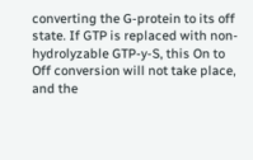converting the G-protein to its off state. If GTP is replaced with non-hydrolyzable GTP-y-S, this On to Off conversion will not take place, and the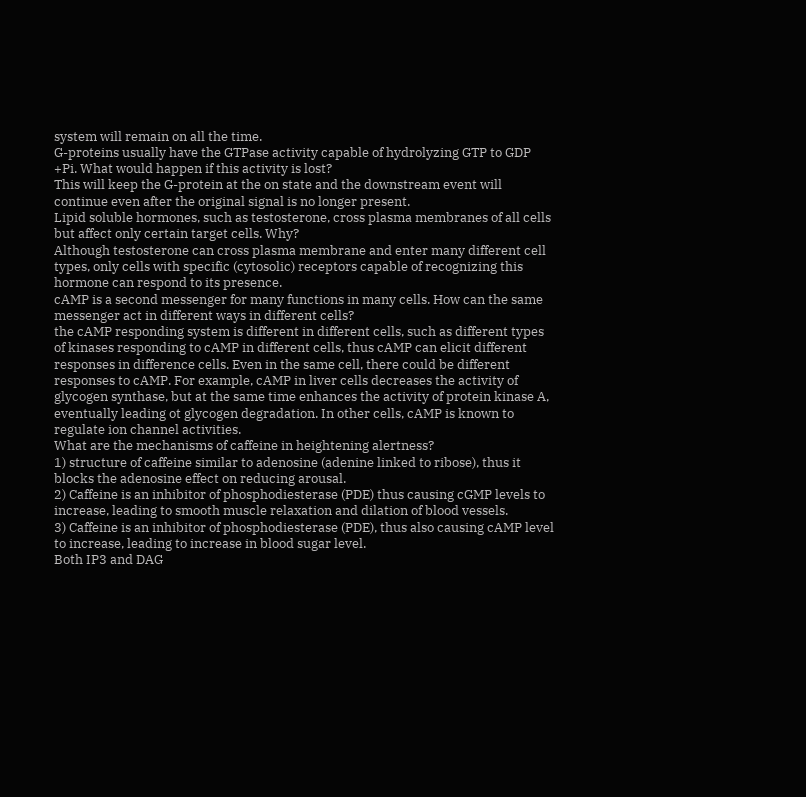system will remain on all the time.
G-proteins usually have the GTPase activity capable of hydrolyzing GTP to GDP +Pi. What would happen if this activity is lost?
This will keep the G-protein at the on state and the downstream event will continue even after the original signal is no longer present.
Lipid soluble hormones, such as testosterone, cross plasma membranes of all cells but affect only certain target cells. Why?
Although testosterone can cross plasma membrane and enter many different cell types, only cells with specific (cytosolic) receptors capable of recognizing this hormone can respond to its presence.
cAMP is a second messenger for many functions in many cells. How can the same messenger act in different ways in different cells?
the cAMP responding system is different in different cells, such as different types of kinases responding to cAMP in different cells, thus cAMP can elicit different responses in difference cells. Even in the same cell, there could be different responses to cAMP. For example, cAMP in liver cells decreases the activity of glycogen synthase, but at the same time enhances the activity of protein kinase A, eventually leading ot glycogen degradation. In other cells, cAMP is known to regulate ion channel activities.
What are the mechanisms of caffeine in heightening alertness?
1) structure of caffeine similar to adenosine (adenine linked to ribose), thus it blocks the adenosine effect on reducing arousal.
2) Caffeine is an inhibitor of phosphodiesterase (PDE) thus causing cGMP levels to increase, leading to smooth muscle relaxation and dilation of blood vessels.
3) Caffeine is an inhibitor of phosphodiesterase (PDE), thus also causing cAMP level to increase, leading to increase in blood sugar level.
Both IP3 and DAG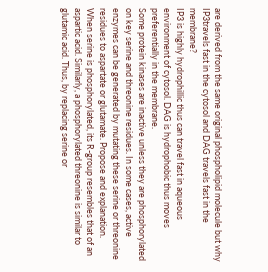are derived from the same original phospholipid molecule but why IP3travels fast in the cytosol and DAG travels fast in the membrane?
IP3 is highly hydrophillic thus can travel fast in aqueous environment of cytosol. DAG is hydrophobic thus moves preferentially in the membrane.
Some protein kinases are inactive unless they are phosphorylated on key serine and threonine residues. In some cases, active enzymes can be generated by mutating these serine or threonine residues to aspartate or glutamate. Propose and explanation.
When serine is phosphorylated, its R-group resembles that of an aspartic acid. Similarly, a phosphorylated threonine is similar to glutamic acid. Thus, by replacing serine or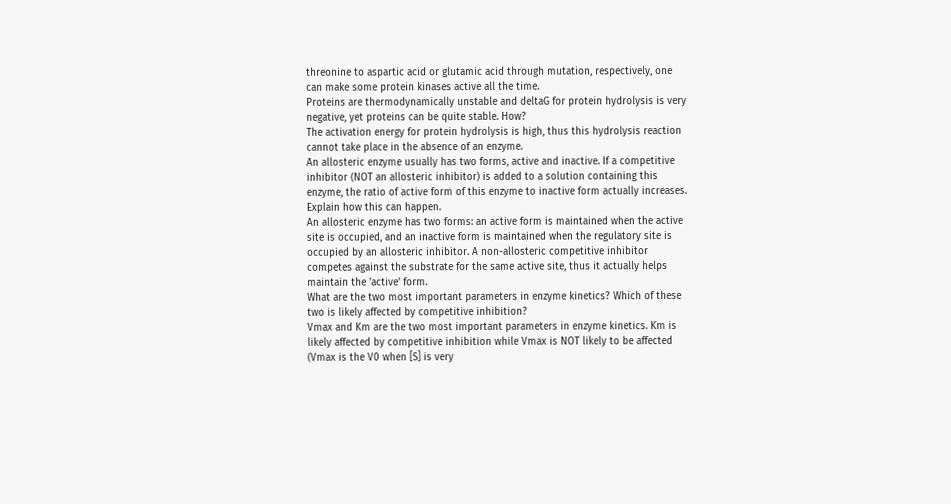threonine to aspartic acid or glutamic acid through mutation, respectively, one can make some protein kinases active all the time.
Proteins are thermodynamically unstable and deltaG for protein hydrolysis is very negative, yet proteins can be quite stable. How?
The activation energy for protein hydrolysis is high, thus this hydrolysis reaction cannot take place in the absence of an enzyme.
An allosteric enzyme usually has two forms, active and inactive. If a competitive inhibitor (NOT an allosteric inhibitor) is added to a solution containing this enzyme, the ratio of active form of this enzyme to inactive form actually increases. Explain how this can happen.
An allosteric enzyme has two forms: an active form is maintained when the active site is occupied, and an inactive form is maintained when the regulatory site is occupied by an allosteric inhibitor. A non-allosteric competitive inhibitor competes against the substrate for the same active site, thus it actually helps maintain the 'active' form.
What are the two most important parameters in enzyme kinetics? Which of these two is likely affected by competitive inhibition?
Vmax and Km are the two most important parameters in enzyme kinetics. Km is likely affected by competitive inhibition while Vmax is NOT likely to be affected (Vmax is the V0 when [S] is very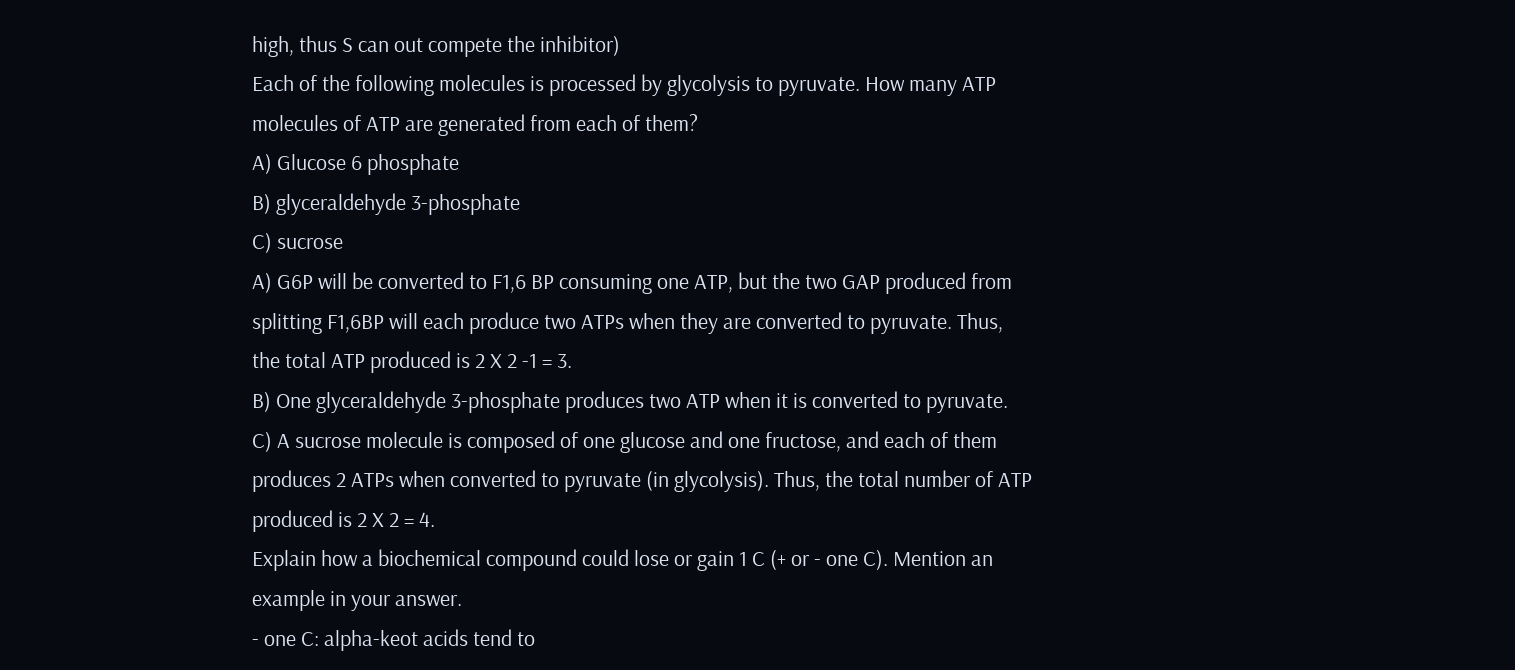high, thus S can out compete the inhibitor)
Each of the following molecules is processed by glycolysis to pyruvate. How many ATP molecules of ATP are generated from each of them?
A) Glucose 6 phosphate
B) glyceraldehyde 3-phosphate
C) sucrose
A) G6P will be converted to F1,6 BP consuming one ATP, but the two GAP produced from splitting F1,6BP will each produce two ATPs when they are converted to pyruvate. Thus, the total ATP produced is 2 X 2 -1 = 3.
B) One glyceraldehyde 3-phosphate produces two ATP when it is converted to pyruvate.
C) A sucrose molecule is composed of one glucose and one fructose, and each of them produces 2 ATPs when converted to pyruvate (in glycolysis). Thus, the total number of ATP produced is 2 X 2 = 4.
Explain how a biochemical compound could lose or gain 1 C (+ or - one C). Mention an example in your answer.
- one C: alpha-keot acids tend to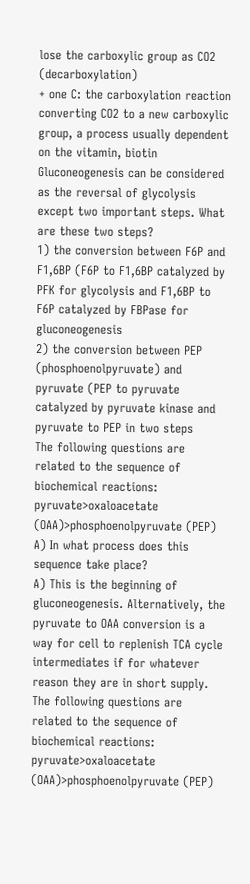lose the carboxylic group as CO2 (decarboxylation)
+ one C: the carboxylation reaction converting CO2 to a new carboxylic group, a process usually dependent on the vitamin, biotin
Gluconeogenesis can be considered as the reversal of glycolysis except two important steps. What are these two steps?
1) the conversion between F6P and F1,6BP (F6P to F1,6BP catalyzed by PFK for glycolysis and F1,6BP to F6P catalyzed by FBPase for gluconeogenesis
2) the conversion between PEP (phosphoenolpyruvate) and pyruvate (PEP to pyruvate catalyzed by pyruvate kinase and pyruvate to PEP in two steps
The following questions are related to the sequence of biochemical reactions: pyruvate>oxaloacetate (OAA)>phosphoenolpyruvate (PEP)
A) In what process does this sequence take place?
A) This is the beginning of gluconeogenesis. Alternatively, the pyruvate to OAA conversion is a way for cell to replenish TCA cycle intermediates if for whatever reason they are in short supply.
The following questions are related to the sequence of biochemical reactions: pyruvate>oxaloacetate (OAA)>phosphoenolpyruvate (PEP)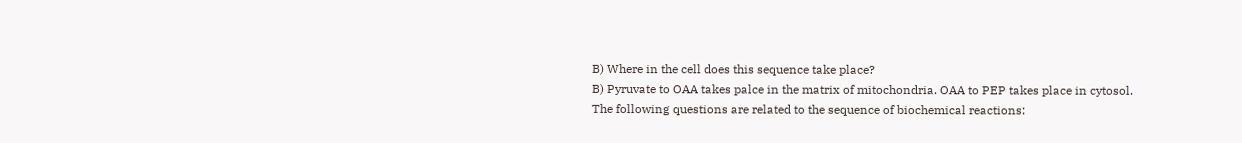B) Where in the cell does this sequence take place?
B) Pyruvate to OAA takes palce in the matrix of mitochondria. OAA to PEP takes place in cytosol.
The following questions are related to the sequence of biochemical reactions: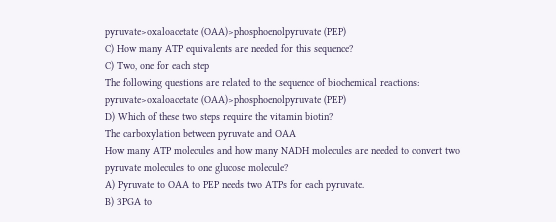pyruvate>oxaloacetate (OAA)>phosphoenolpyruvate (PEP)
C) How many ATP equivalents are needed for this sequence?
C) Two, one for each step
The following questions are related to the sequence of biochemical reactions: pyruvate>oxaloacetate (OAA)>phosphoenolpyruvate (PEP)
D) Which of these two steps require the vitamin biotin?
The carboxylation between pyruvate and OAA
How many ATP molecules and how many NADH molecules are needed to convert two pyruvate molecules to one glucose molecule?
A) Pyruvate to OAA to PEP needs two ATPs for each pyruvate.
B) 3PGA to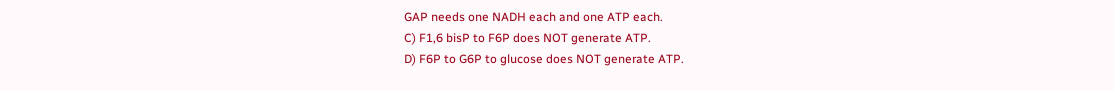GAP needs one NADH each and one ATP each.
C) F1,6 bisP to F6P does NOT generate ATP.
D) F6P to G6P to glucose does NOT generate ATP.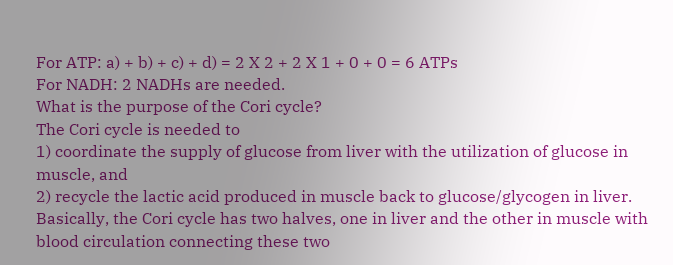For ATP: a) + b) + c) + d) = 2 X 2 + 2 X 1 + 0 + 0 = 6 ATPs
For NADH: 2 NADHs are needed.
What is the purpose of the Cori cycle?
The Cori cycle is needed to
1) coordinate the supply of glucose from liver with the utilization of glucose in muscle, and
2) recycle the lactic acid produced in muscle back to glucose/glycogen in liver. Basically, the Cori cycle has two halves, one in liver and the other in muscle with blood circulation connecting these two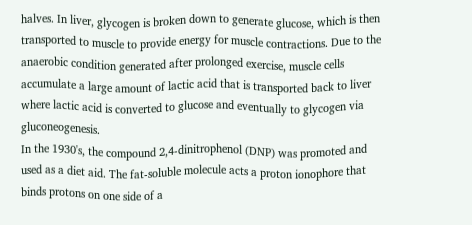halves. In liver, glycogen is broken down to generate glucose, which is then transported to muscle to provide energy for muscle contractions. Due to the anaerobic condition generated after prolonged exercise, muscle cells accumulate a large amount of lactic acid that is transported back to liver where lactic acid is converted to glucose and eventually to glycogen via gluconeogenesis.
In the 1930's, the compound 2,4-dinitrophenol (DNP) was promoted and used as a diet aid. The fat-soluble molecule acts a proton ionophore that binds protons on one side of a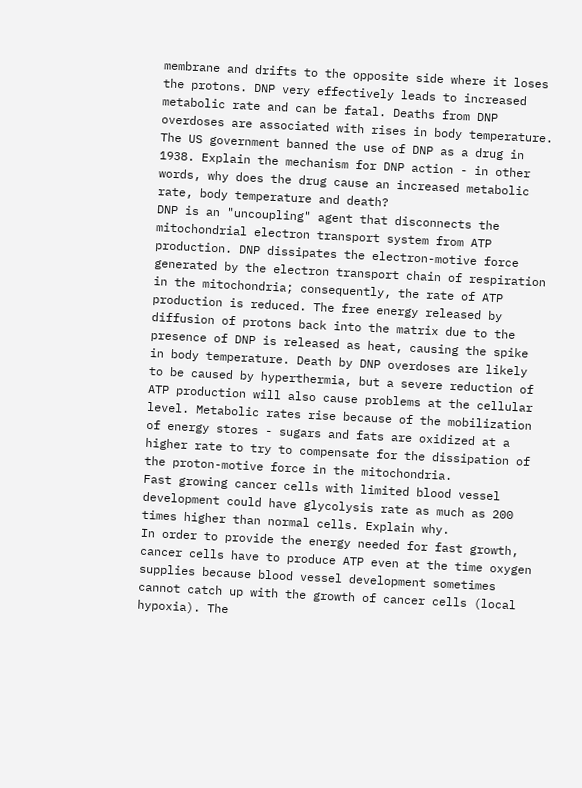membrane and drifts to the opposite side where it loses the protons. DNP very effectively leads to increased metabolic rate and can be fatal. Deaths from DNP overdoses are associated with rises in body temperature. The US government banned the use of DNP as a drug in 1938. Explain the mechanism for DNP action - in other words, why does the drug cause an increased metabolic rate, body temperature and death?
DNP is an "uncoupling" agent that disconnects the mitochondrial electron transport system from ATP production. DNP dissipates the electron-motive force generated by the electron transport chain of respiration in the mitochondria; consequently, the rate of ATP production is reduced. The free energy released by diffusion of protons back into the matrix due to the presence of DNP is released as heat, causing the spike in body temperature. Death by DNP overdoses are likely to be caused by hyperthermia, but a severe reduction of ATP production will also cause problems at the cellular level. Metabolic rates rise because of the mobilization of energy stores - sugars and fats are oxidized at a higher rate to try to compensate for the dissipation of the proton-motive force in the mitochondria.
Fast growing cancer cells with limited blood vessel development could have glycolysis rate as much as 200 times higher than normal cells. Explain why.
In order to provide the energy needed for fast growth, cancer cells have to produce ATP even at the time oxygen supplies because blood vessel development sometimes cannot catch up with the growth of cancer cells (local hypoxia). The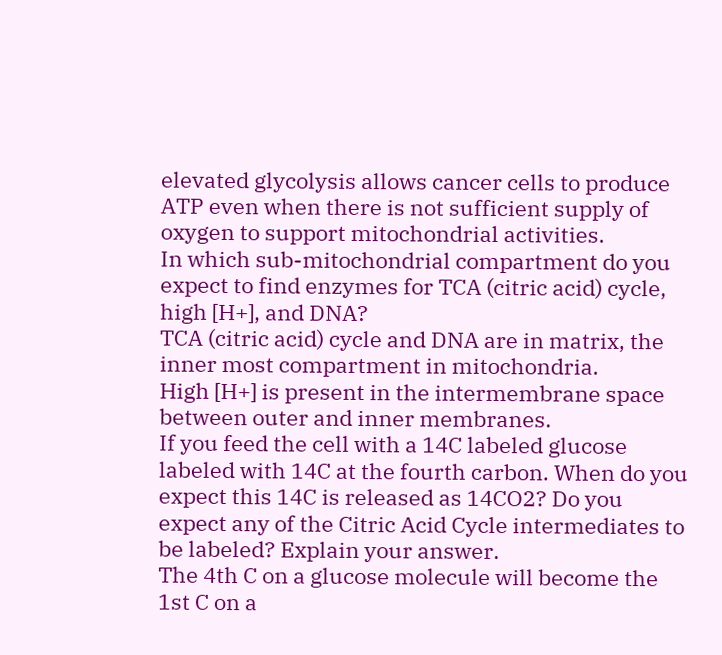elevated glycolysis allows cancer cells to produce ATP even when there is not sufficient supply of oxygen to support mitochondrial activities.
In which sub-mitochondrial compartment do you expect to find enzymes for TCA (citric acid) cycle, high [H+], and DNA?
TCA (citric acid) cycle and DNA are in matrix, the inner most compartment in mitochondria.
High [H+] is present in the intermembrane space between outer and inner membranes.
If you feed the cell with a 14C labeled glucose labeled with 14C at the fourth carbon. When do you expect this 14C is released as 14CO2? Do you expect any of the Citric Acid Cycle intermediates to be labeled? Explain your answer.
The 4th C on a glucose molecule will become the 1st C on a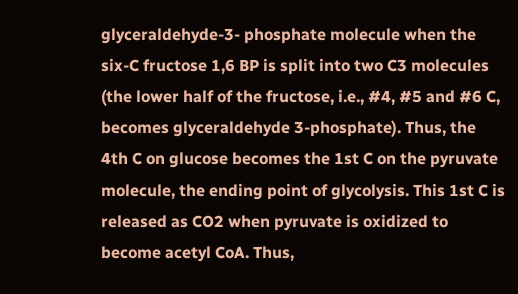glyceraldehyde-3- phosphate molecule when the six-C fructose 1,6 BP is split into two C3 molecules (the lower half of the fructose, i.e., #4, #5 and #6 C, becomes glyceraldehyde 3-phosphate). Thus, the 4th C on glucose becomes the 1st C on the pyruvate molecule, the ending point of glycolysis. This 1st C is released as CO2 when pyruvate is oxidized to become acetyl CoA. Thus,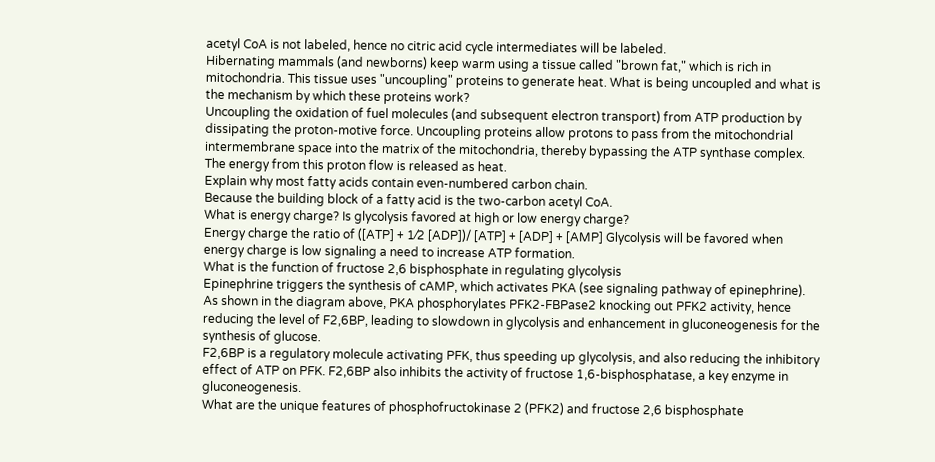acetyl CoA is not labeled, hence no citric acid cycle intermediates will be labeled.
Hibernating mammals (and newborns) keep warm using a tissue called "brown fat," which is rich in mitochondria. This tissue uses "uncoupling" proteins to generate heat. What is being uncoupled and what is the mechanism by which these proteins work?
Uncoupling the oxidation of fuel molecules (and subsequent electron transport) from ATP production by dissipating the proton-motive force. Uncoupling proteins allow protons to pass from the mitochondrial intermembrane space into the matrix of the mitochondria, thereby bypassing the ATP synthase complex. The energy from this proton flow is released as heat.
Explain why most fatty acids contain even-numbered carbon chain.
Because the building block of a fatty acid is the two-carbon acetyl CoA.
What is energy charge? Is glycolysis favored at high or low energy charge?
Energy charge the ratio of ([ATP] + 1⁄2 [ADP])/ [ATP] + [ADP] + [AMP] Glycolysis will be favored when energy charge is low signaling a need to increase ATP formation.
What is the function of fructose 2,6 bisphosphate in regulating glycolysis
Epinephrine triggers the synthesis of cAMP, which activates PKA (see signaling pathway of epinephrine). As shown in the diagram above, PKA phosphorylates PFK2-FBPase2 knocking out PFK2 activity, hence reducing the level of F2,6BP, leading to slowdown in glycolysis and enhancement in gluconeogenesis for the synthesis of glucose.
F2,6BP is a regulatory molecule activating PFK, thus speeding up glycolysis, and also reducing the inhibitory effect of ATP on PFK. F2,6BP also inhibits the activity of fructose 1,6-bisphosphatase, a key enzyme in gluconeogenesis.
What are the unique features of phosphofructokinase 2 (PFK2) and fructose 2,6 bisphosphate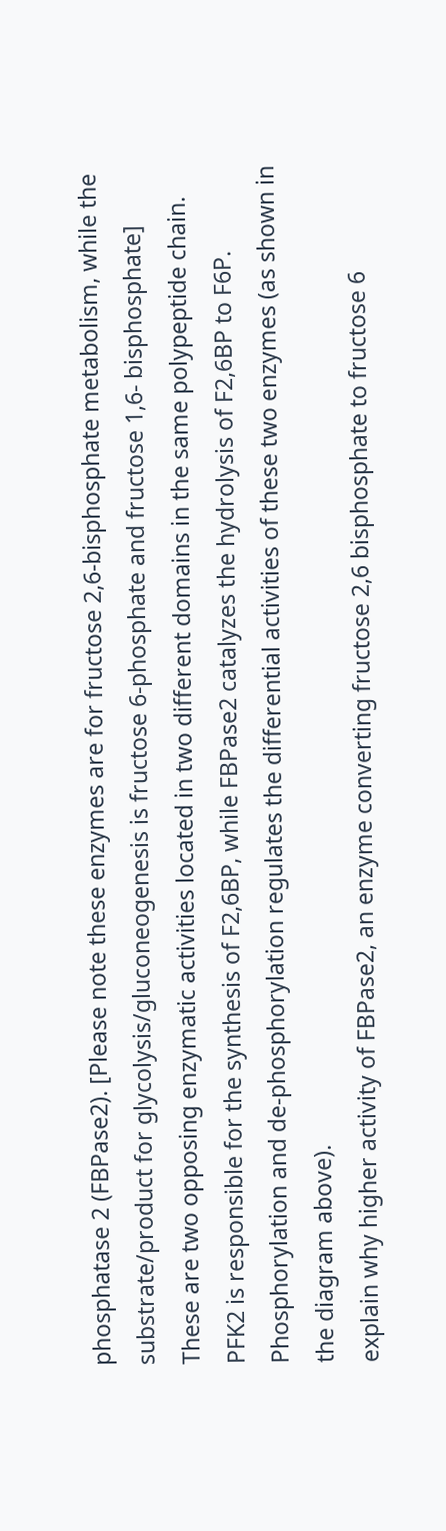phosphatase 2 (FBPase2). [Please note these enzymes are for fructose 2,6-bisphosphate metabolism, while the substrate/product for glycolysis/gluconeogenesis is fructose 6-phosphate and fructose 1,6- bisphosphate]
These are two opposing enzymatic activities located in two different domains in the same polypeptide chain. PFK2 is responsible for the synthesis of F2,6BP, while FBPase2 catalyzes the hydrolysis of F2,6BP to F6P. Phosphorylation and de-phosphorylation regulates the differential activities of these two enzymes (as shown in the diagram above).
explain why higher activity of FBPase2, an enzyme converting fructose 2,6 bisphosphate to fructose 6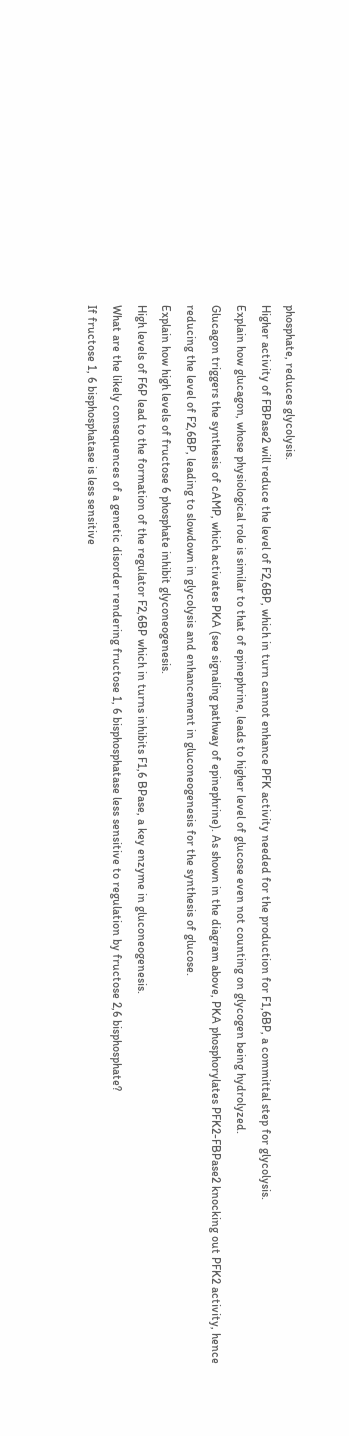phosphate, reduces glycolysis.
Higher activity of FBPase2 will reduce the level of F2,6BP, which in turn cannot enhance PFK activity needed for the production for F1,6BP, a committal step for glycolysis.
Explain how glucagon, whose physiological role is similar to that of epinephrine, leads to higher level of glucose even not counting on glycogen being hydrolyzed.
Glucagon triggers the synthesis of cAMP, which activates PKA (see signaling pathway of epinephrine). As shown in the diagram above, PKA phosphorylates PFK2-FBPase2 knocking out PFK2 activity, hence reducing the level of F2,6BP, leading to slowdown in glycolysis and enhancement in gluconeogenesis for the synthesis of glucose.
Explain how high levels of fructose 6 phosphate inhibit glyconeogenesis.
High levels of F6P lead to the formation of the regulator F2,6BP which in turns inhibits F1,6 BPase, a key enzyme in gluconeogenesis.
What are the likely consequences of a genetic disorder rendering fructose 1, 6 bisphosphatase less sensitive to regulation by fructose 2,6 bisphosphate?
If fructose 1, 6 bisphosphatase is less sensitive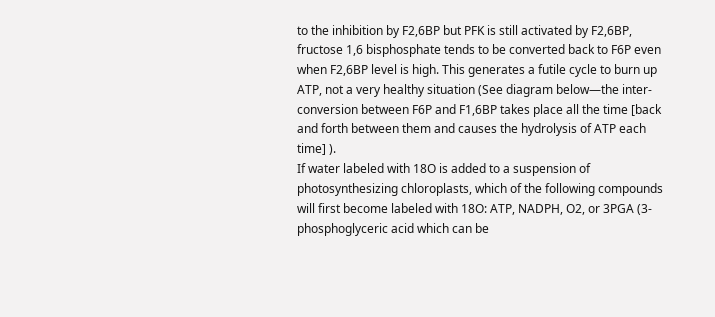to the inhibition by F2,6BP but PFK is still activated by F2,6BP, fructose 1,6 bisphosphate tends to be converted back to F6P even when F2,6BP level is high. This generates a futile cycle to burn up ATP, not a very healthy situation (See diagram below—the inter- conversion between F6P and F1,6BP takes place all the time [back and forth between them and causes the hydrolysis of ATP each time] ).
If water labeled with 18O is added to a suspension of photosynthesizing chloroplasts, which of the following compounds will first become labeled with 18O: ATP, NADPH, O2, or 3PGA (3-phosphoglyceric acid which can be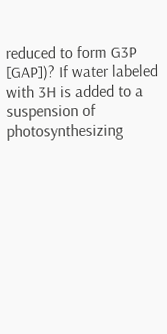reduced to form G3P [GAP])? If water labeled with 3H is added to a suspension of photosynthesizing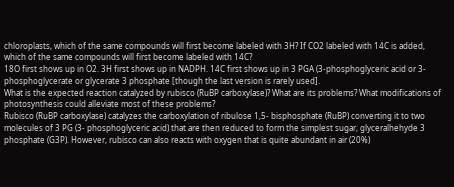chloroplasts, which of the same compounds will first become labeled with 3H? If CO2 labeled with 14C is added, which of the same compounds will first become labeled with 14C?
18O first shows up in O2. 3H first shows up in NADPH. 14C first shows up in 3 PGA (3-phosphoglyceric acid or 3-phosphoglycerate or glycerate 3 phosphate [though the last version is rarely used].
What is the expected reaction catalyzed by rubisco (RuBP carboxylase)? What are its problems? What modifications of photosynthesis could alleviate most of these problems?
Rubisco (RuBP carboxylase) catalyzes the carboxylation of ribulose 1,5- bisphosphate (RuBP) converting it to two molecules of 3 PG (3- phosphoglyceric acid) that are then reduced to form the simplest sugar, glyceralhehyde 3 phosphate (G3P). However, rubisco can also reacts with oxygen that is quite abundant in air (20%)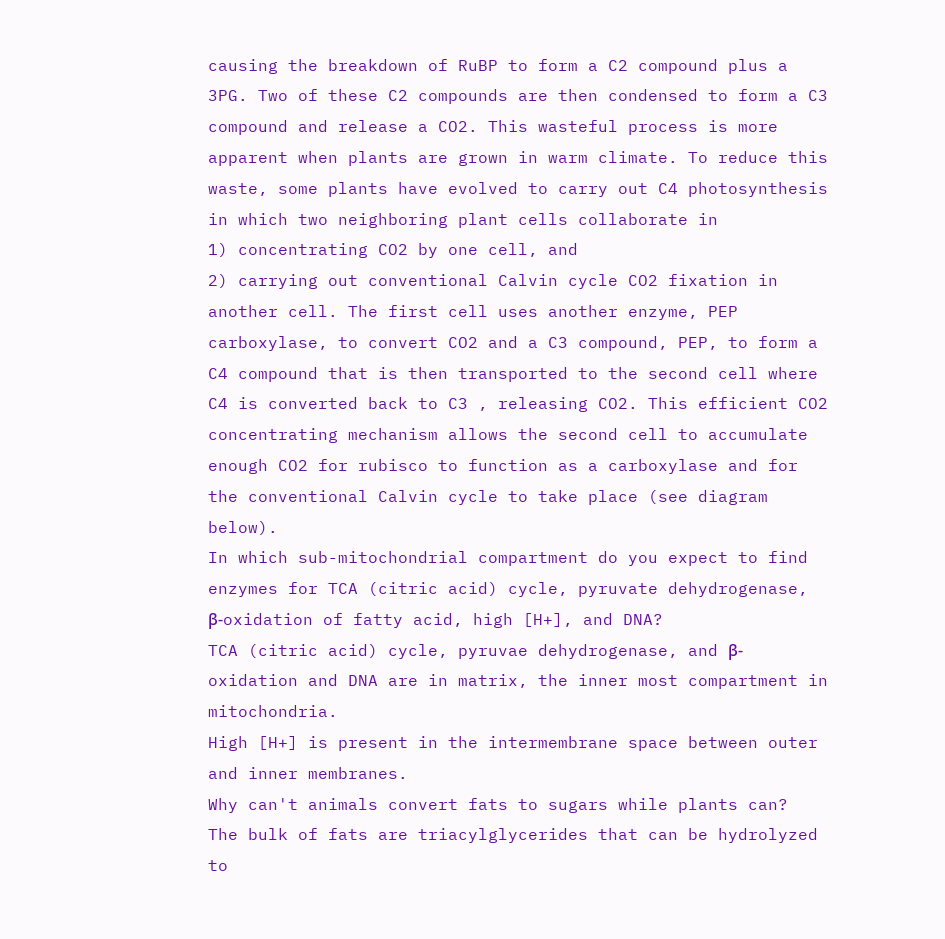causing the breakdown of RuBP to form a C2 compound plus a 3PG. Two of these C2 compounds are then condensed to form a C3 compound and release a CO2. This wasteful process is more apparent when plants are grown in warm climate. To reduce this waste, some plants have evolved to carry out C4 photosynthesis in which two neighboring plant cells collaborate in
1) concentrating CO2 by one cell, and
2) carrying out conventional Calvin cycle CO2 fixation in another cell. The first cell uses another enzyme, PEP carboxylase, to convert CO2 and a C3 compound, PEP, to form a C4 compound that is then transported to the second cell where C4 is converted back to C3 , releasing CO2. This efficient CO2 concentrating mechanism allows the second cell to accumulate enough CO2 for rubisco to function as a carboxylase and for the conventional Calvin cycle to take place (see diagram below).
In which sub-mitochondrial compartment do you expect to find enzymes for TCA (citric acid) cycle, pyruvate dehydrogenase, β-oxidation of fatty acid, high [H+], and DNA?
TCA (citric acid) cycle, pyruvae dehydrogenase, and β-oxidation and DNA are in matrix, the inner most compartment in mitochondria.
High [H+] is present in the intermembrane space between outer and inner membranes.
Why can't animals convert fats to sugars while plants can?
The bulk of fats are triacylglycerides that can be hydrolyzed to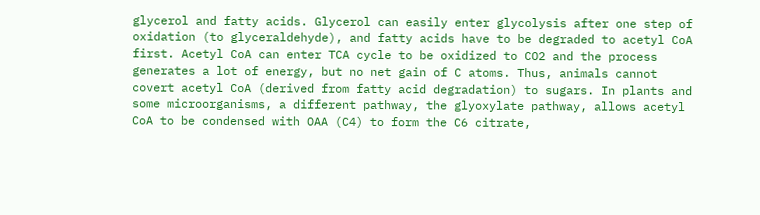glycerol and fatty acids. Glycerol can easily enter glycolysis after one step of oxidation (to glyceraldehyde), and fatty acids have to be degraded to acetyl CoA first. Acetyl CoA can enter TCA cycle to be oxidized to CO2 and the process generates a lot of energy, but no net gain of C atoms. Thus, animals cannot covert acetyl CoA (derived from fatty acid degradation) to sugars. In plants and some microorganisms, a different pathway, the glyoxylate pathway, allows acetyl CoA to be condensed with OAA (C4) to form the C6 citrate,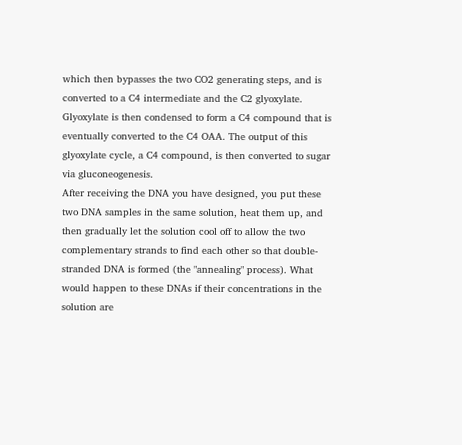which then bypasses the two CO2 generating steps, and is converted to a C4 intermediate and the C2 glyoxylate. Glyoxylate is then condensed to form a C4 compound that is eventually converted to the C4 OAA. The output of this glyoxylate cycle, a C4 compound, is then converted to sugar via gluconeogenesis.
After receiving the DNA you have designed, you put these two DNA samples in the same solution, heat them up, and then gradually let the solution cool off to allow the two complementary strands to find each other so that double-stranded DNA is formed (the "annealing" process). What would happen to these DNAs if their concentrations in the solution are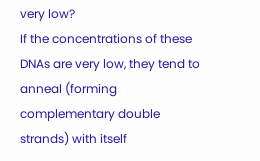very low?
If the concentrations of these DNAs are very low, they tend to anneal (forming complementary double strands) with itself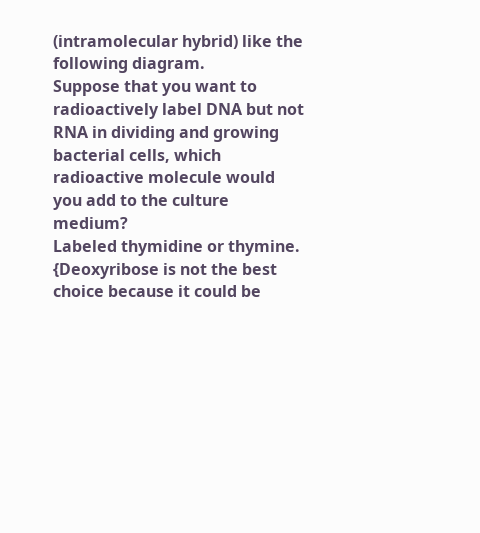(intramolecular hybrid) like the following diagram.
Suppose that you want to radioactively label DNA but not RNA in dividing and growing bacterial cells, which radioactive molecule would you add to the culture medium?
Labeled thymidine or thymine. {Deoxyribose is not the best choice because it could be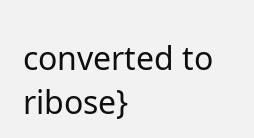converted to ribose}